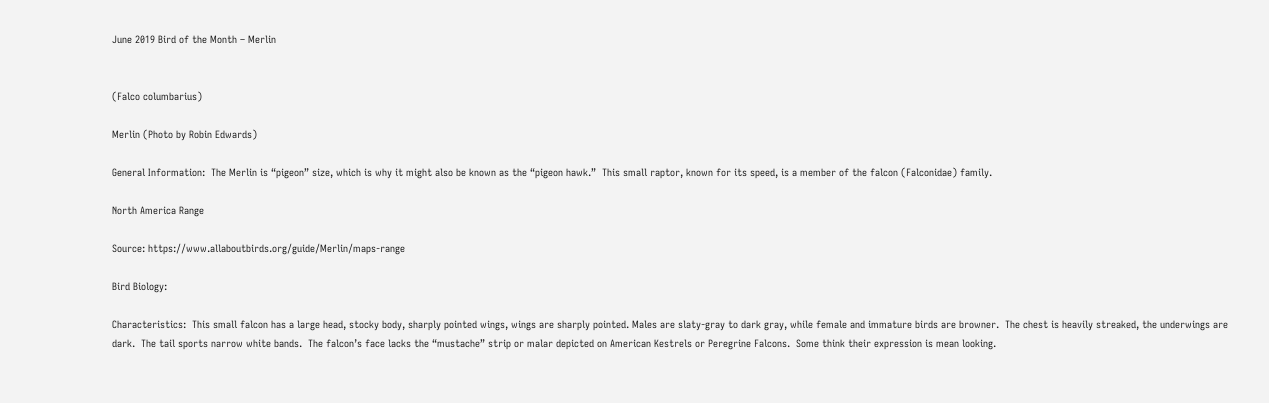June 2019 Bird of the Month – Merlin


(Falco columbarius)

Merlin (Photo by Robin Edwards)

General Information:  The Merlin is “pigeon” size, which is why it might also be known as the “pigeon hawk.”  This small raptor, known for its speed, is a member of the falcon (Falconidae) family.

North America Range

Source: https://www.allaboutbirds.org/guide/Merlin/maps-range

Bird Biology:

Characteristics:  This small falcon has a large head, stocky body, sharply pointed wings, wings are sharply pointed. Males are slaty-gray to dark gray, while female and immature birds are browner.  The chest is heavily streaked, the underwings are dark.  The tail sports narrow white bands.  The falcon’s face lacks the “mustache” strip or malar depicted on American Kestrels or Peregrine Falcons.  Some think their expression is mean looking.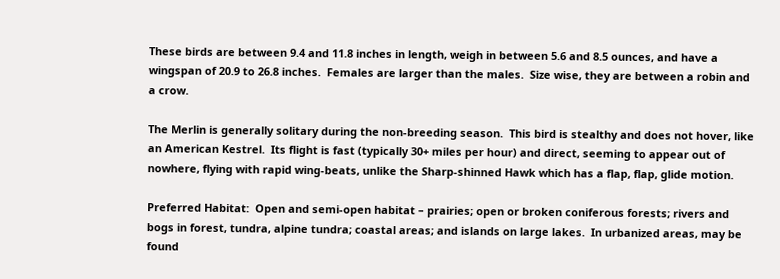These birds are between 9.4 and 11.8 inches in length, weigh in between 5.6 and 8.5 ounces, and have a wingspan of 20.9 to 26.8 inches.  Females are larger than the males.  Size wise, they are between a robin and a crow.

The Merlin is generally solitary during the non-breeding season.  This bird is stealthy and does not hover, like an American Kestrel.  Its flight is fast (typically 30+ miles per hour) and direct, seeming to appear out of nowhere, flying with rapid wing-beats, unlike the Sharp-shinned Hawk which has a flap, flap, glide motion.

Preferred Habitat:  Open and semi-open habitat – prairies; open or broken coniferous forests; rivers and bogs in forest, tundra, alpine tundra; coastal areas; and islands on large lakes.  In urbanized areas, may be found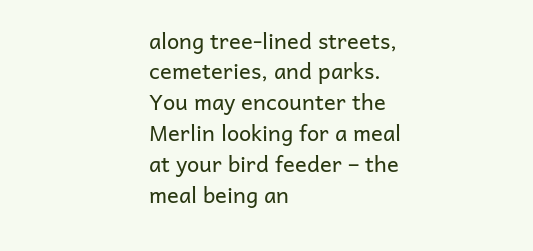along tree-lined streets, cemeteries, and parks.  You may encounter the Merlin looking for a meal at your bird feeder – the meal being an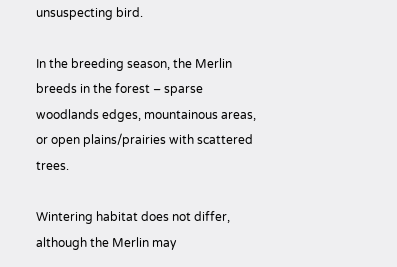unsuspecting bird.

In the breeding season, the Merlin breeds in the forest – sparse woodlands edges, mountainous areas, or open plains/prairies with scattered trees.

Wintering habitat does not differ, although the Merlin may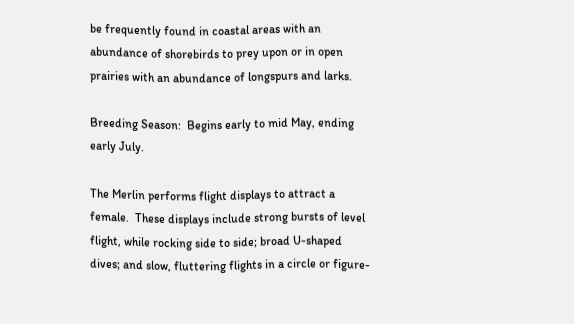be frequently found in coastal areas with an abundance of shorebirds to prey upon or in open prairies with an abundance of longspurs and larks.

Breeding Season:  Begins early to mid May, ending early July.

The Merlin performs flight displays to attract a female.  These displays include strong bursts of level flight, while rocking side to side; broad U-shaped dives; and slow, fluttering flights in a circle or figure-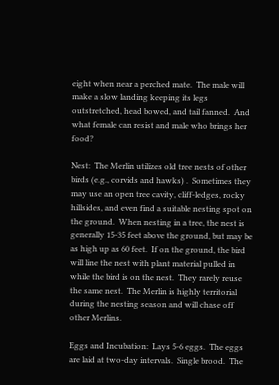eight when near a perched mate.  The male will make a slow landing keeping its legs outstretched, head bowed, and tail fanned.  And what female can resist and male who brings her food?

Nest:  The Merlin utilizes old tree nests of other birds (e.g., corvids and hawks) .  Sometimes they may use an open tree cavity, cliff-ledges, rocky hillsides, and even find a suitable nesting spot on the ground.  When nesting in a tree, the nest is generally 15-35 feet above the ground, but may be as high up as 60 feet.  If on the ground, the bird will line the nest with plant material pulled in while the bird is on the nest.  They rarely reuse the same nest.  The Merlin is highly territorial during the nesting season and will chase off other Merlins.

Eggs and Incubation:  Lays 5-6 eggs.  The eggs are laid at two-day intervals.  Single brood.  The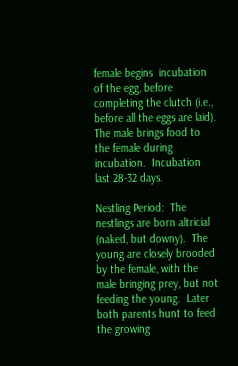female begins  incubation of the egg, before completing the clutch (i.e., before all the eggs are laid).  The male brings food to the female during incubation.  Incubation last 28-32 days.

Nestling Period:  The nestlings are born altricial (naked, but downy).  The young are closely brooded by the female, with the male bringing prey, but not feeding the young.  Later both parents hunt to feed the growing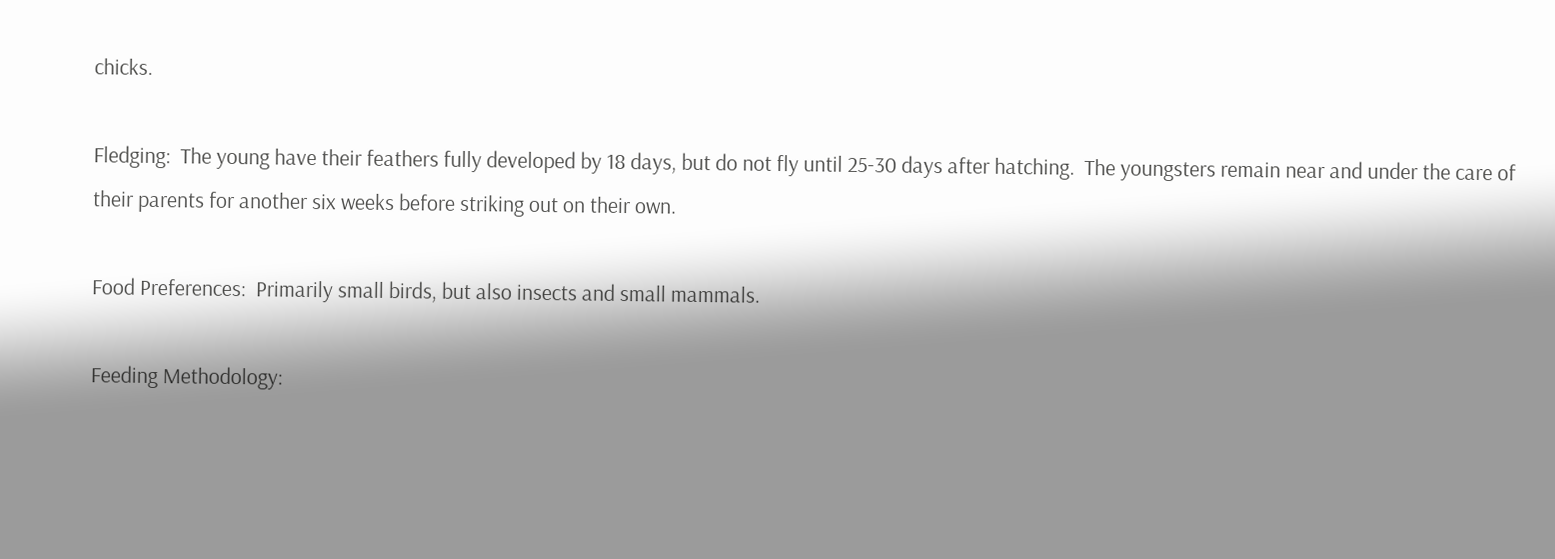chicks.

Fledging:  The young have their feathers fully developed by 18 days, but do not fly until 25-30 days after hatching.  The youngsters remain near and under the care of their parents for another six weeks before striking out on their own.

Food Preferences:  Primarily small birds, but also insects and small mammals.

Feeding Methodology: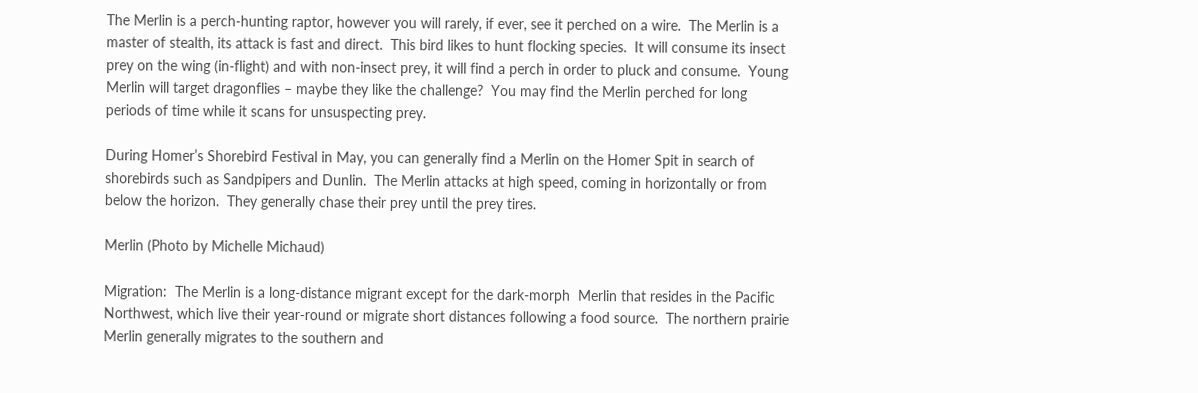The Merlin is a perch-hunting raptor, however you will rarely, if ever, see it perched on a wire.  The Merlin is a master of stealth, its attack is fast and direct.  This bird likes to hunt flocking species.  It will consume its insect prey on the wing (in-flight) and with non-insect prey, it will find a perch in order to pluck and consume.  Young Merlin will target dragonflies – maybe they like the challenge?  You may find the Merlin perched for long periods of time while it scans for unsuspecting prey.

During Homer’s Shorebird Festival in May, you can generally find a Merlin on the Homer Spit in search of shorebirds such as Sandpipers and Dunlin.  The Merlin attacks at high speed, coming in horizontally or from below the horizon.  They generally chase their prey until the prey tires.

Merlin (Photo by Michelle Michaud)

Migration:  The Merlin is a long-distance migrant except for the dark-morph  Merlin that resides in the Pacific Northwest, which live their year-round or migrate short distances following a food source.  The northern prairie Merlin generally migrates to the southern and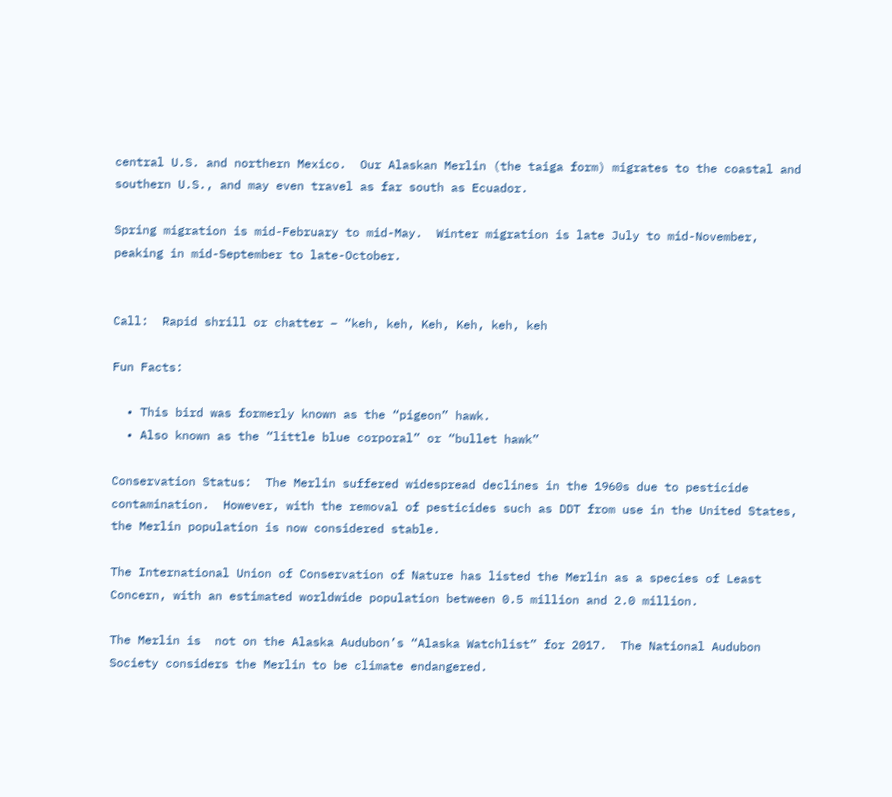central U.S. and northern Mexico.  Our Alaskan Merlin (the taiga form) migrates to the coastal and southern U.S., and may even travel as far south as Ecuador.

Spring migration is mid-February to mid-May.  Winter migration is late July to mid-November, peaking in mid-September to late-October.


Call:  Rapid shrill or chatter – “keh, keh, Keh, Keh, keh, keh

Fun Facts:

  • This bird was formerly known as the “pigeon” hawk.
  • Also known as the “little blue corporal” or “bullet hawk”

Conservation Status:  The Merlin suffered widespread declines in the 1960s due to pesticide contamination.  However, with the removal of pesticides such as DDT from use in the United States, the Merlin population is now considered stable.

The International Union of Conservation of Nature has listed the Merlin as a species of Least Concern, with an estimated worldwide population between 0.5 million and 2.0 million.

The Merlin is  not on the Alaska Audubon’s “Alaska Watchlist” for 2017.  The National Audubon Society considers the Merlin to be climate endangered.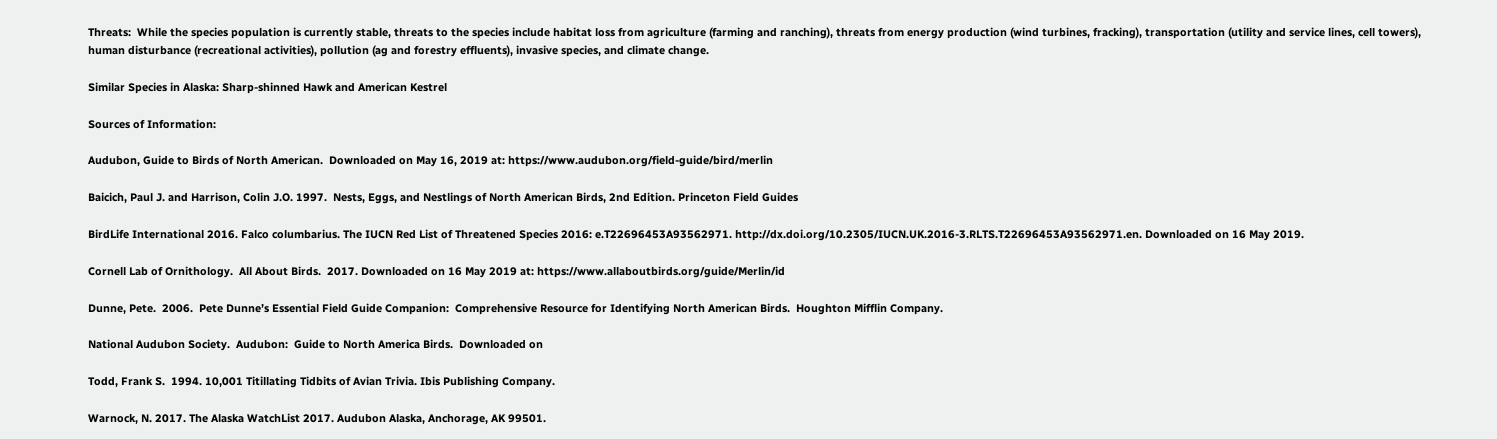Threats:  While the species population is currently stable, threats to the species include habitat loss from agriculture (farming and ranching), threats from energy production (wind turbines, fracking), transportation (utility and service lines, cell towers), human disturbance (recreational activities), pollution (ag and forestry effluents), invasive species, and climate change.

Similar Species in Alaska: Sharp-shinned Hawk and American Kestrel

Sources of Information:

Audubon, Guide to Birds of North American.  Downloaded on May 16, 2019 at: https://www.audubon.org/field-guide/bird/merlin

Baicich, Paul J. and Harrison, Colin J.O. 1997.  Nests, Eggs, and Nestlings of North American Birds, 2nd Edition. Princeton Field Guides

BirdLife International 2016. Falco columbarius. The IUCN Red List of Threatened Species 2016: e.T22696453A93562971. http://dx.doi.org/10.2305/IUCN.UK.2016-3.RLTS.T22696453A93562971.en. Downloaded on 16 May 2019.

Cornell Lab of Ornithology.  All About Birds.  2017. Downloaded on 16 May 2019 at: https://www.allaboutbirds.org/guide/Merlin/id

Dunne, Pete.  2006.  Pete Dunne’s Essential Field Guide Companion:  Comprehensive Resource for Identifying North American Birds.  Houghton Mifflin Company.

National Audubon Society.  Audubon:  Guide to North America Birds.  Downloaded on

Todd, Frank S.  1994. 10,001 Titillating Tidbits of Avian Trivia. Ibis Publishing Company.

Warnock, N. 2017. The Alaska WatchList 2017. Audubon Alaska, Anchorage, AK 99501.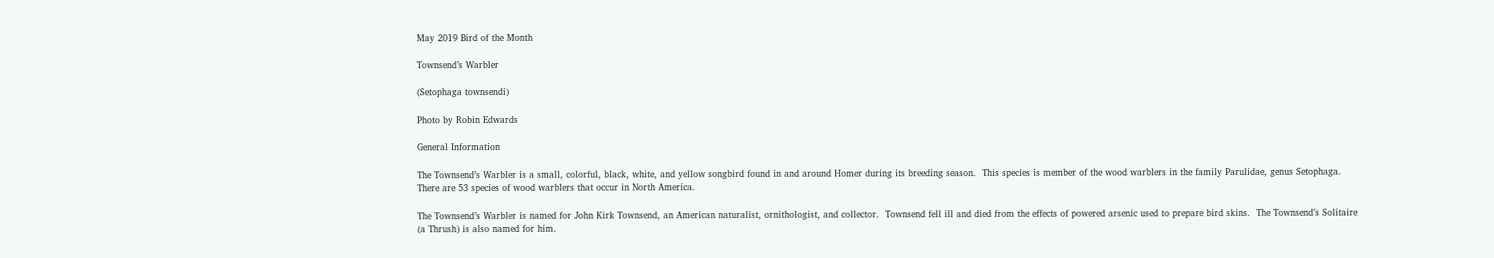May 2019 Bird of the Month

Townsend’s Warbler

(Setophaga townsendi)

Photo by Robin Edwards

General Information

The Townsend’s Warbler is a small, colorful, black, white, and yellow songbird found in and around Homer during its breeding season.  This species is member of the wood warblers in the family Parulidae, genus Setophaga.  There are 53 species of wood warblers that occur in North America.

The Townsend’s Warbler is named for John Kirk Townsend, an American naturalist, ornithologist, and collector.  Townsend fell ill and died from the effects of powered arsenic used to prepare bird skins.  The Townsend’s Solitaire (a Thrush) is also named for him.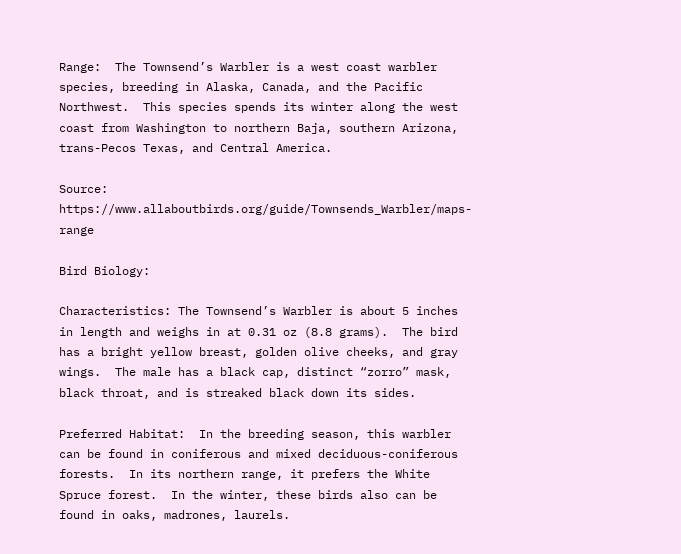Range:  The Townsend’s Warbler is a west coast warbler species, breeding in Alaska, Canada, and the Pacific Northwest.  This species spends its winter along the west coast from Washington to northern Baja, southern Arizona, trans-Pecos Texas, and Central America.

Source:  https://www.allaboutbirds.org/guide/Townsends_Warbler/maps-range

Bird Biology:

Characteristics: The Townsend’s Warbler is about 5 inches in length and weighs in at 0.31 oz (8.8 grams).  The bird has a bright yellow breast, golden olive cheeks, and gray wings.  The male has a black cap, distinct “zorro” mask, black throat, and is streaked black down its sides.

Preferred Habitat:  In the breeding season, this warbler can be found in coniferous and mixed deciduous-coniferous forests.  In its northern range, it prefers the White Spruce forest.  In the winter, these birds also can be found in oaks, madrones, laurels.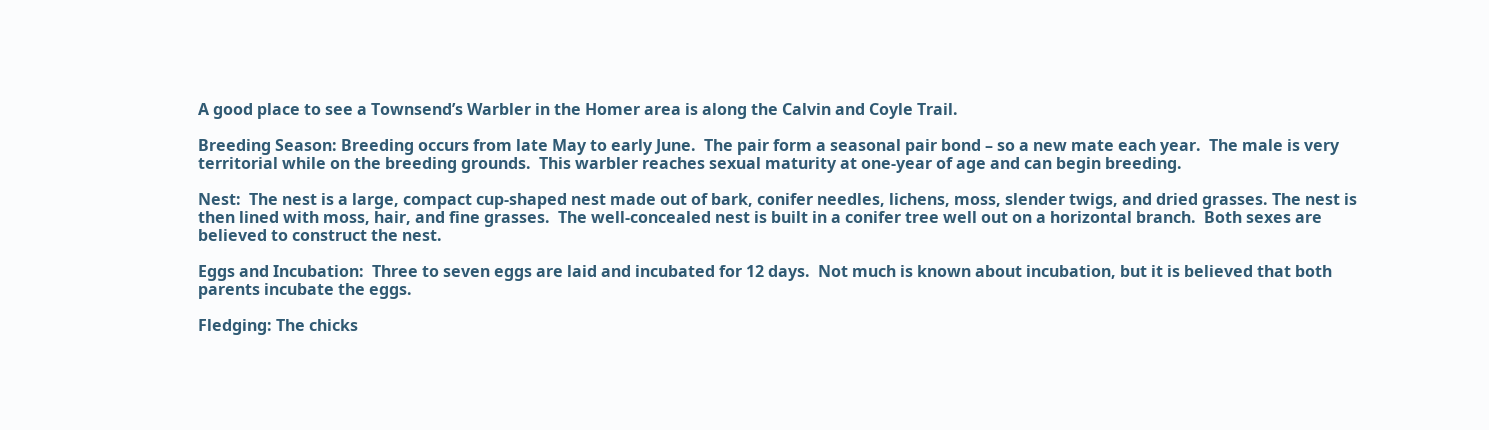A good place to see a Townsend’s Warbler in the Homer area is along the Calvin and Coyle Trail.

Breeding Season: Breeding occurs from late May to early June.  The pair form a seasonal pair bond – so a new mate each year.  The male is very territorial while on the breeding grounds.  This warbler reaches sexual maturity at one-year of age and can begin breeding.

Nest:  The nest is a large, compact cup-shaped nest made out of bark, conifer needles, lichens, moss, slender twigs, and dried grasses. The nest is then lined with moss, hair, and fine grasses.  The well-concealed nest is built in a conifer tree well out on a horizontal branch.  Both sexes are believed to construct the nest.

Eggs and Incubation:  Three to seven eggs are laid and incubated for 12 days.  Not much is known about incubation, but it is believed that both parents incubate the eggs.

Fledging: The chicks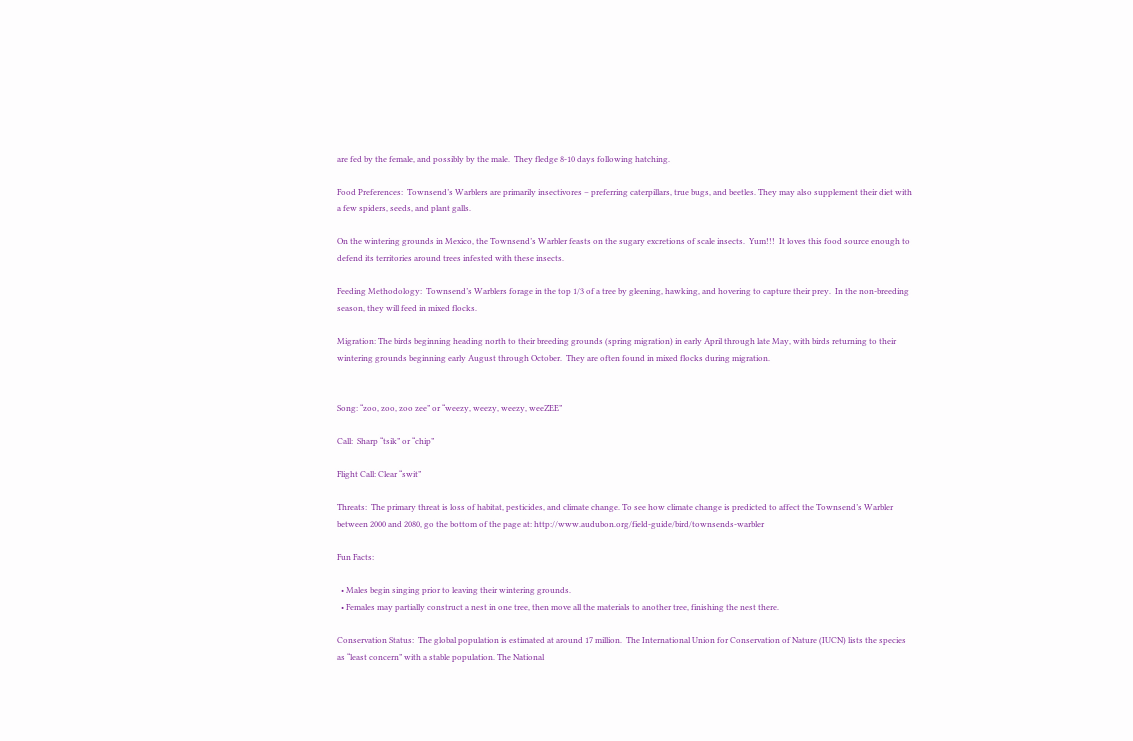are fed by the female, and possibly by the male.  They fledge 8-10 days following hatching.

Food Preferences:  Townsend’s Warblers are primarily insectivores – preferring caterpillars, true bugs, and beetles. They may also supplement their diet with a few spiders, seeds, and plant galls.

On the wintering grounds in Mexico, the Townsend’s Warbler feasts on the sugary excretions of scale insects.  Yum!!!  It loves this food source enough to defend its territories around trees infested with these insects.

Feeding Methodology:  Townsend’s Warblers forage in the top 1/3 of a tree by gleening, hawking, and hovering to capture their prey.  In the non-breeding season, they will feed in mixed flocks.

Migration: The birds beginning heading north to their breeding grounds (spring migration) in early April through late May, with birds returning to their wintering grounds beginning early August through October.  They are often found in mixed flocks during migration.


Song: “zoo, zoo, zoo zee” or “weezy, weezy, weezy, weeZEE”

Call:  Sharp “tsik” or “chip”

Flight Call: Clear “swit”

Threats:  The primary threat is loss of habitat, pesticides, and climate change. To see how climate change is predicted to affect the Townsend’s Warbler between 2000 and 2080, go the bottom of the page at: http://www.audubon.org/field-guide/bird/townsends-warbler

Fun Facts:

  • Males begin singing prior to leaving their wintering grounds.
  • Females may partially construct a nest in one tree, then move all the materials to another tree, finishing the nest there.

Conservation Status:  The global population is estimated at around 17 million.  The International Union for Conservation of Nature (IUCN) lists the species as “least concern” with a stable population. The National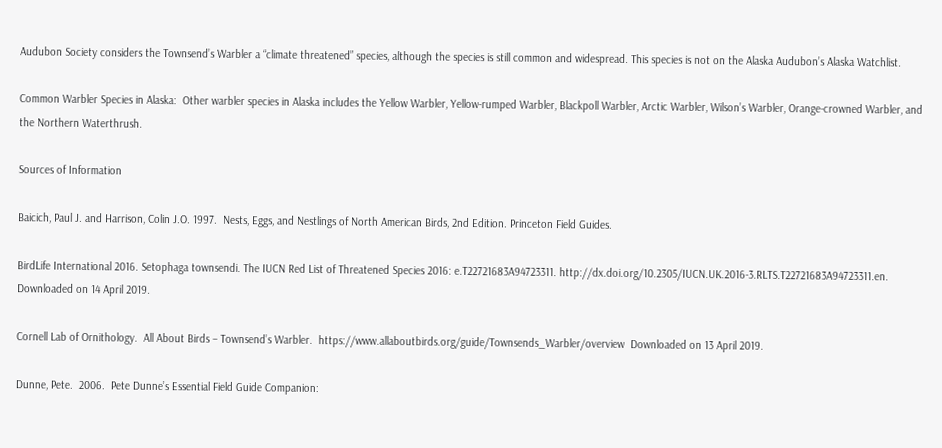Audubon Society considers the Townsend’s Warbler a “climate threatened” species, although the species is still common and widespread. This species is not on the Alaska Audubon’s Alaska Watchlist.

Common Warbler Species in Alaska:  Other warbler species in Alaska includes the Yellow Warbler, Yellow-rumped Warbler, Blackpoll Warbler, Arctic Warbler, Wilson’s Warbler, Orange-crowned Warbler, and the Northern Waterthrush.

Sources of Information

Baicich, Paul J. and Harrison, Colin J.O. 1997.  Nests, Eggs, and Nestlings of North American Birds, 2nd Edition. Princeton Field Guides.

BirdLife International 2016. Setophaga townsendi. The IUCN Red List of Threatened Species 2016: e.T22721683A94723311. http://dx.doi.org/10.2305/IUCN.UK.2016-3.RLTS.T22721683A94723311.en. Downloaded on 14 April 2019.

Cornell Lab of Ornithology.  All About Birds – Townsend’s Warbler.  https://www.allaboutbirds.org/guide/Townsends_Warbler/overview  Downloaded on 13 April 2019.

Dunne, Pete.  2006.  Pete Dunne’s Essential Field Guide Companion: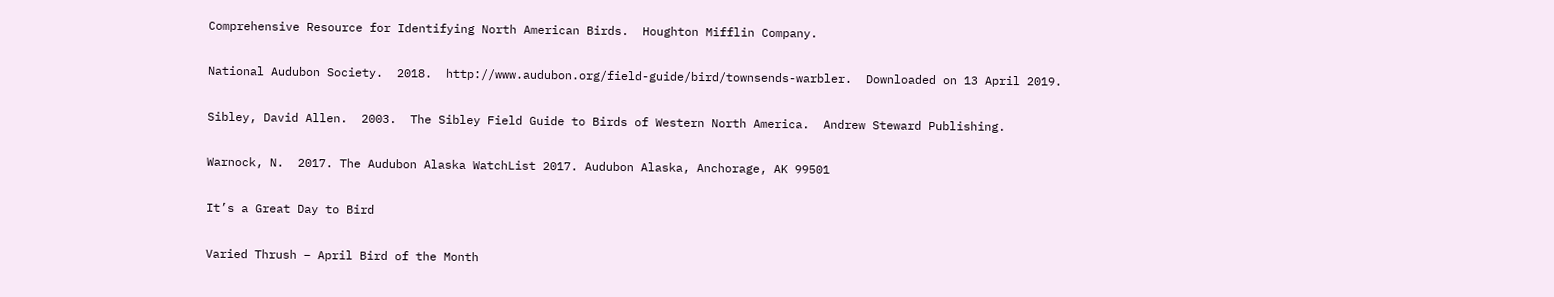Comprehensive Resource for Identifying North American Birds.  Houghton Mifflin Company.

National Audubon Society.  2018.  http://www.audubon.org/field-guide/bird/townsends-warbler.  Downloaded on 13 April 2019.

Sibley, David Allen.  2003.  The Sibley Field Guide to Birds of Western North America.  Andrew Steward Publishing.

Warnock, N.  2017. The Audubon Alaska WatchList 2017. Audubon Alaska, Anchorage, AK 99501

It’s a Great Day to Bird

Varied Thrush – April Bird of the Month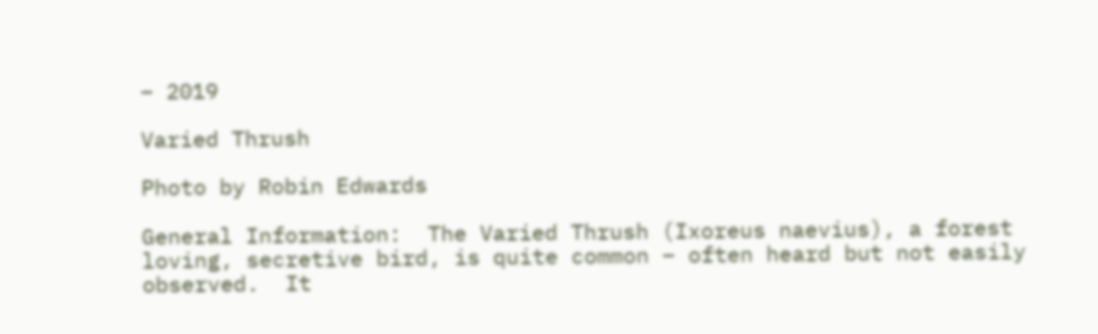– 2019

Varied Thrush

Photo by Robin Edwards

General Information:  The Varied Thrush (Ixoreus naevius), a forest loving, secretive bird, is quite common – often heard but not easily observed.  It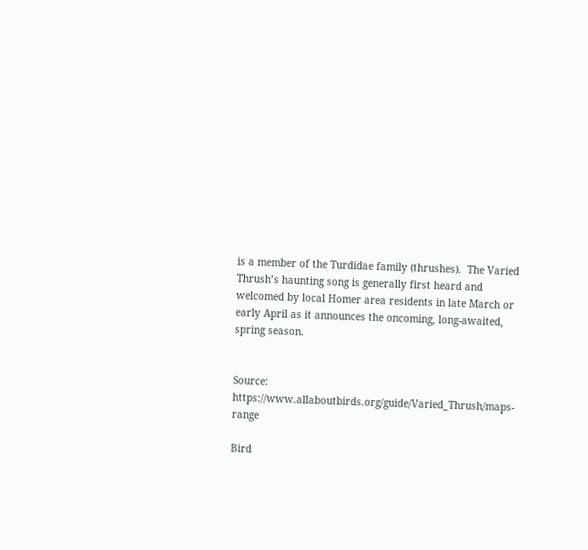is a member of the Turdidae family (thrushes).  The Varied Thrush’s haunting song is generally first heard and welcomed by local Homer area residents in late March or early April as it announces the oncoming, long-awaited, spring season.


Source: https://www.allaboutbirds.org/guide/Varied_Thrush/maps-range

Bird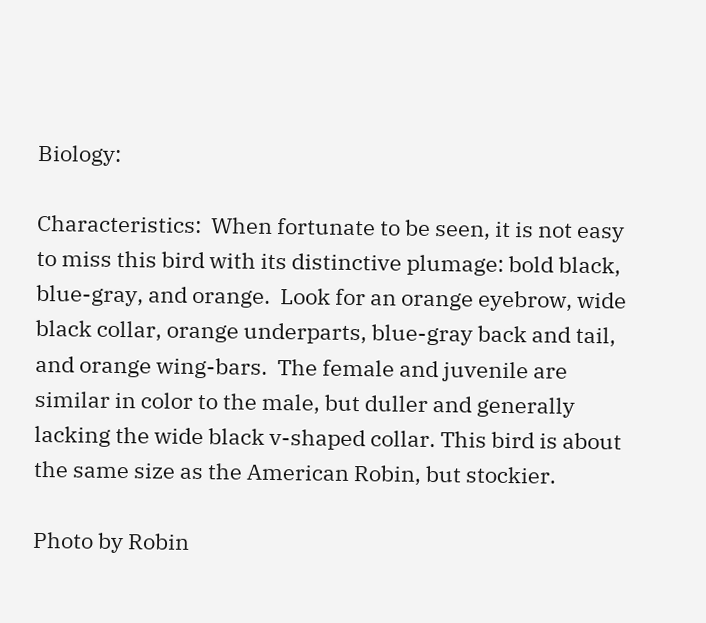Biology:

Characteristics:  When fortunate to be seen, it is not easy to miss this bird with its distinctive plumage: bold black, blue-gray, and orange.  Look for an orange eyebrow, wide black collar, orange underparts, blue-gray back and tail, and orange wing-bars.  The female and juvenile are similar in color to the male, but duller and generally lacking the wide black v-shaped collar. This bird is about the same size as the American Robin, but stockier.

Photo by Robin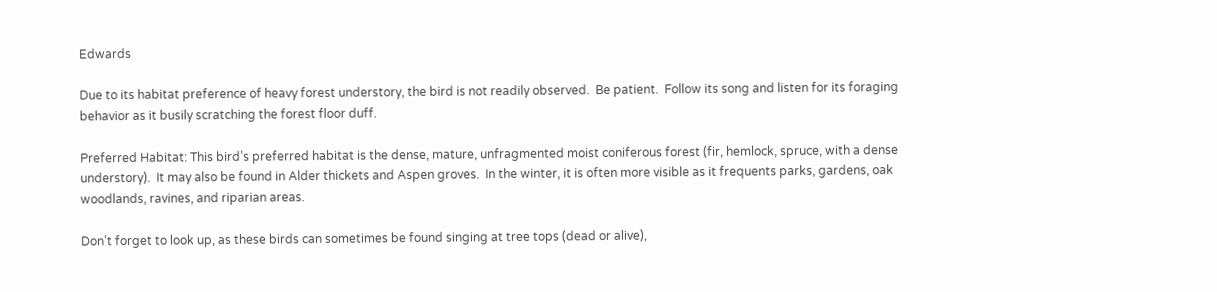Edwards

Due to its habitat preference of heavy forest understory, the bird is not readily observed.  Be patient.  Follow its song and listen for its foraging behavior as it busily scratching the forest floor duff.

Preferred Habitat: This bird’s preferred habitat is the dense, mature, unfragmented moist coniferous forest (fir, hemlock, spruce, with a dense understory).  It may also be found in Alder thickets and Aspen groves.  In the winter, it is often more visible as it frequents parks, gardens, oak woodlands, ravines, and riparian areas.

Don’t forget to look up, as these birds can sometimes be found singing at tree tops (dead or alive),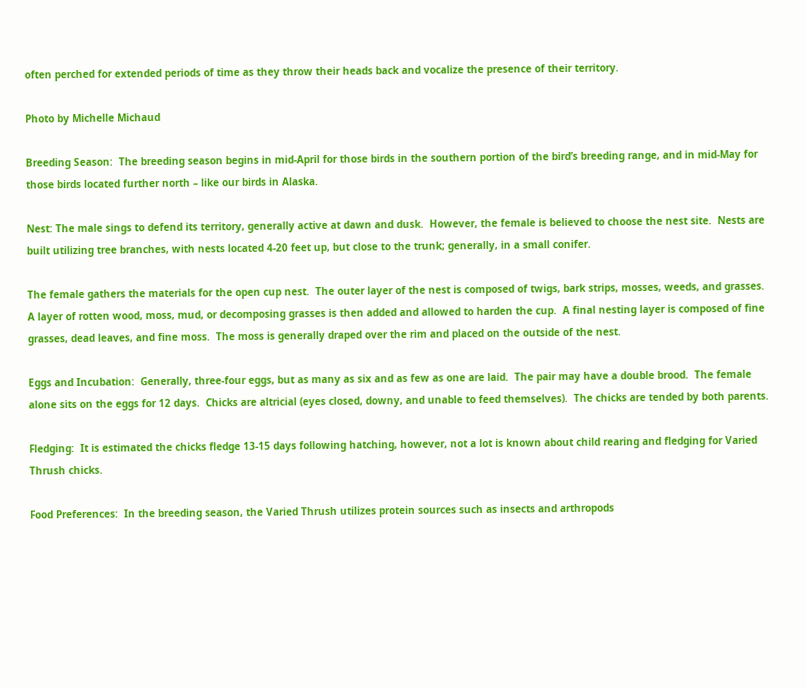often perched for extended periods of time as they throw their heads back and vocalize the presence of their territory.

Photo by Michelle Michaud

Breeding Season:  The breeding season begins in mid-April for those birds in the southern portion of the bird’s breeding range, and in mid-May for those birds located further north – like our birds in Alaska.

Nest: The male sings to defend its territory, generally active at dawn and dusk.  However, the female is believed to choose the nest site.  Nests are built utilizing tree branches, with nests located 4-20 feet up, but close to the trunk; generally, in a small conifer.

The female gathers the materials for the open cup nest.  The outer layer of the nest is composed of twigs, bark strips, mosses, weeds, and grasses.  A layer of rotten wood, moss, mud, or decomposing grasses is then added and allowed to harden the cup.  A final nesting layer is composed of fine grasses, dead leaves, and fine moss.  The moss is generally draped over the rim and placed on the outside of the nest.

Eggs and Incubation:  Generally, three-four eggs, but as many as six and as few as one are laid.  The pair may have a double brood.  The female alone sits on the eggs for 12 days.  Chicks are altricial (eyes closed, downy, and unable to feed themselves).  The chicks are tended by both parents.

Fledging:  It is estimated the chicks fledge 13-15 days following hatching, however, not a lot is known about child rearing and fledging for Varied Thrush chicks.

Food Preferences:  In the breeding season, the Varied Thrush utilizes protein sources such as insects and arthropods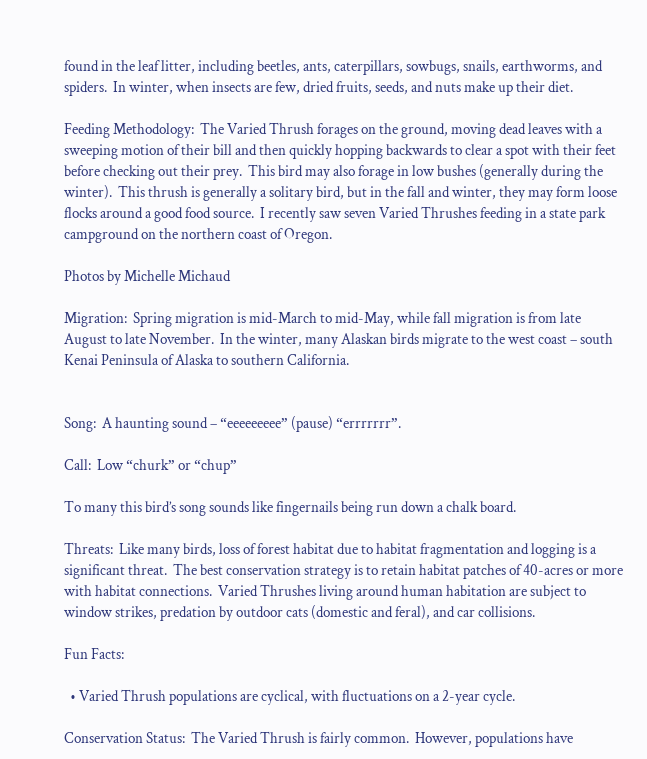found in the leaf litter, including beetles, ants, caterpillars, sowbugs, snails, earthworms, and spiders.  In winter, when insects are few, dried fruits, seeds, and nuts make up their diet.

Feeding Methodology:  The Varied Thrush forages on the ground, moving dead leaves with a sweeping motion of their bill and then quickly hopping backwards to clear a spot with their feet before checking out their prey.  This bird may also forage in low bushes (generally during the winter).  This thrush is generally a solitary bird, but in the fall and winter, they may form loose flocks around a good food source.  I recently saw seven Varied Thrushes feeding in a state park campground on the northern coast of Oregon.

Photos by Michelle Michaud

Migration:  Spring migration is mid-March to mid-May, while fall migration is from late August to late November.  In the winter, many Alaskan birds migrate to the west coast – south Kenai Peninsula of Alaska to southern California.


Song:  A haunting sound – “eeeeeeeee” (pause) “errrrrrr”.

Call:  Low “churk” or “chup”

To many this bird’s song sounds like fingernails being run down a chalk board.

Threats:  Like many birds, loss of forest habitat due to habitat fragmentation and logging is a significant threat.  The best conservation strategy is to retain habitat patches of 40-acres or more with habitat connections.  Varied Thrushes living around human habitation are subject to window strikes, predation by outdoor cats (domestic and feral), and car collisions.

Fun Facts:

  • Varied Thrush populations are cyclical, with fluctuations on a 2-year cycle.

Conservation Status:  The Varied Thrush is fairly common.  However, populations have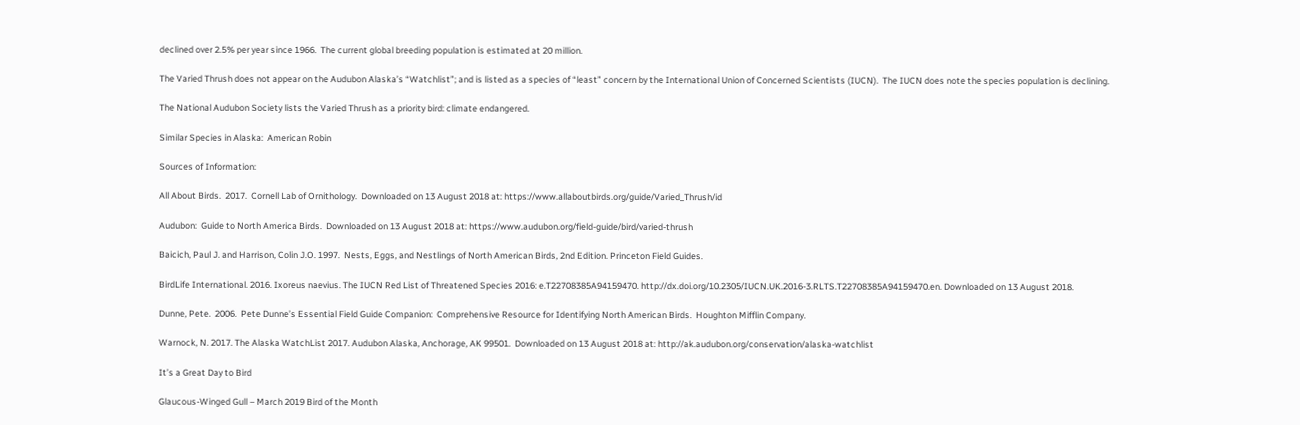declined over 2.5% per year since 1966.  The current global breeding population is estimated at 20 million.

The Varied Thrush does not appear on the Audubon Alaska’s “Watchlist”; and is listed as a species of “least” concern by the International Union of Concerned Scientists (IUCN).  The IUCN does note the species population is declining.

The National Audubon Society lists the Varied Thrush as a priority bird: climate endangered.

Similar Species in Alaska:  American Robin

Sources of Information:

All About Birds.  2017.  Cornell Lab of Ornithology.  Downloaded on 13 August 2018 at: https://www.allaboutbirds.org/guide/Varied_Thrush/id

Audubon:  Guide to North America Birds.  Downloaded on 13 August 2018 at: https://www.audubon.org/field-guide/bird/varied-thrush

Baicich, Paul J. and Harrison, Colin J.O. 1997.  Nests, Eggs, and Nestlings of North American Birds, 2nd Edition. Princeton Field Guides.

BirdLife International. 2016. Ixoreus naevius. The IUCN Red List of Threatened Species 2016: e.T22708385A94159470. http://dx.doi.org/10.2305/IUCN.UK.2016-3.RLTS.T22708385A94159470.en. Downloaded on 13 August 2018.

Dunne, Pete.  2006.  Pete Dunne’s Essential Field Guide Companion:  Comprehensive Resource for Identifying North American Birds.  Houghton Mifflin Company.

Warnock, N. 2017. The Alaska WatchList 2017. Audubon Alaska, Anchorage, AK 99501.  Downloaded on 13 August 2018 at: http://ak.audubon.org/conservation/alaska-watchlist

It’s a Great Day to Bird

Glaucous-Winged Gull – March 2019 Bird of the Month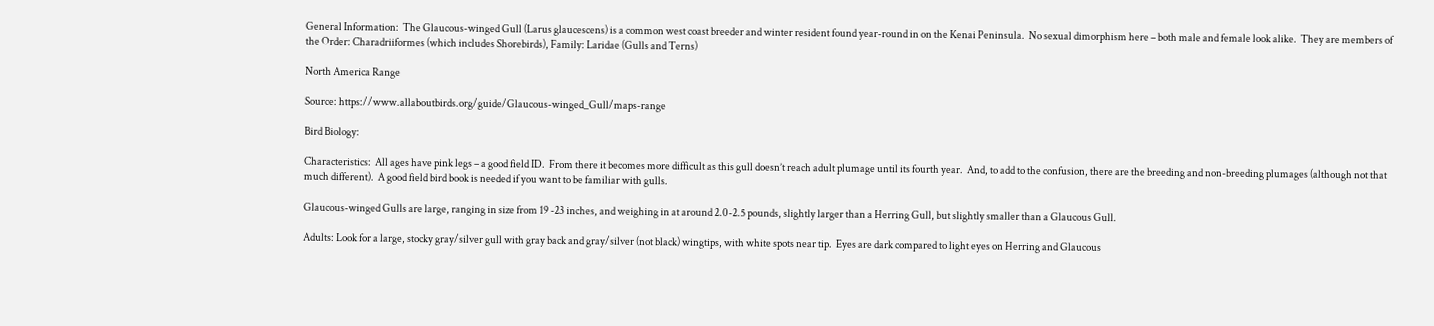General Information:  The Glaucous-winged Gull (Larus glaucescens) is a common west coast breeder and winter resident found year-round in on the Kenai Peninsula.  No sexual dimorphism here – both male and female look alike.  They are members of the Order: Charadriiformes (which includes Shorebirds), Family: Laridae (Gulls and Terns)

North America Range

Source: https://www.allaboutbirds.org/guide/Glaucous-winged_Gull/maps-range

Bird Biology:

Characteristics:  All ages have pink legs – a good field ID.  From there it becomes more difficult as this gull doesn’t reach adult plumage until its fourth year.  And, to add to the confusion, there are the breeding and non-breeding plumages (although not that much different).  A good field bird book is needed if you want to be familiar with gulls.

Glaucous-winged Gulls are large, ranging in size from 19 -23 inches, and weighing in at around 2.0-2.5 pounds, slightly larger than a Herring Gull, but slightly smaller than a Glaucous Gull.

Adults: Look for a large, stocky gray/silver gull with gray back and gray/silver (not black) wingtips, with white spots near tip.  Eyes are dark compared to light eyes on Herring and Glaucous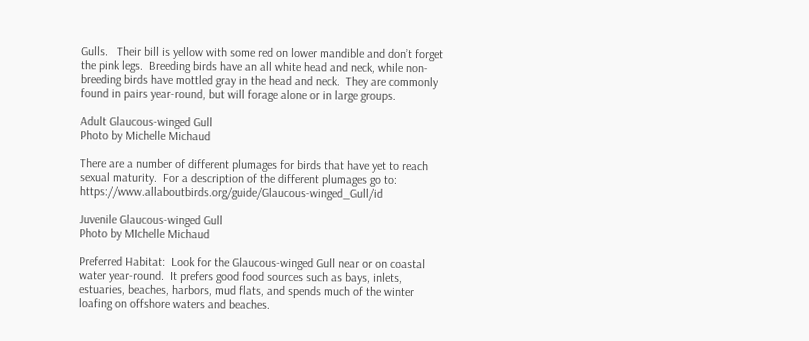Gulls.   Their bill is yellow with some red on lower mandible and don’t forget the pink legs.  Breeding birds have an all white head and neck, while non-breeding birds have mottled gray in the head and neck.  They are commonly found in pairs year-round, but will forage alone or in large groups.

Adult Glaucous-winged Gull
Photo by Michelle Michaud

There are a number of different plumages for birds that have yet to reach sexual maturity.  For a description of the different plumages go to: https://www.allaboutbirds.org/guide/Glaucous-winged_Gull/id

Juvenile Glaucous-winged Gull
Photo by MIchelle Michaud

Preferred Habitat:  Look for the Glaucous-winged Gull near or on coastal water year-round.  It prefers good food sources such as bays, inlets, estuaries, beaches, harbors, mud flats, and spends much of the winter loafing on offshore waters and beaches.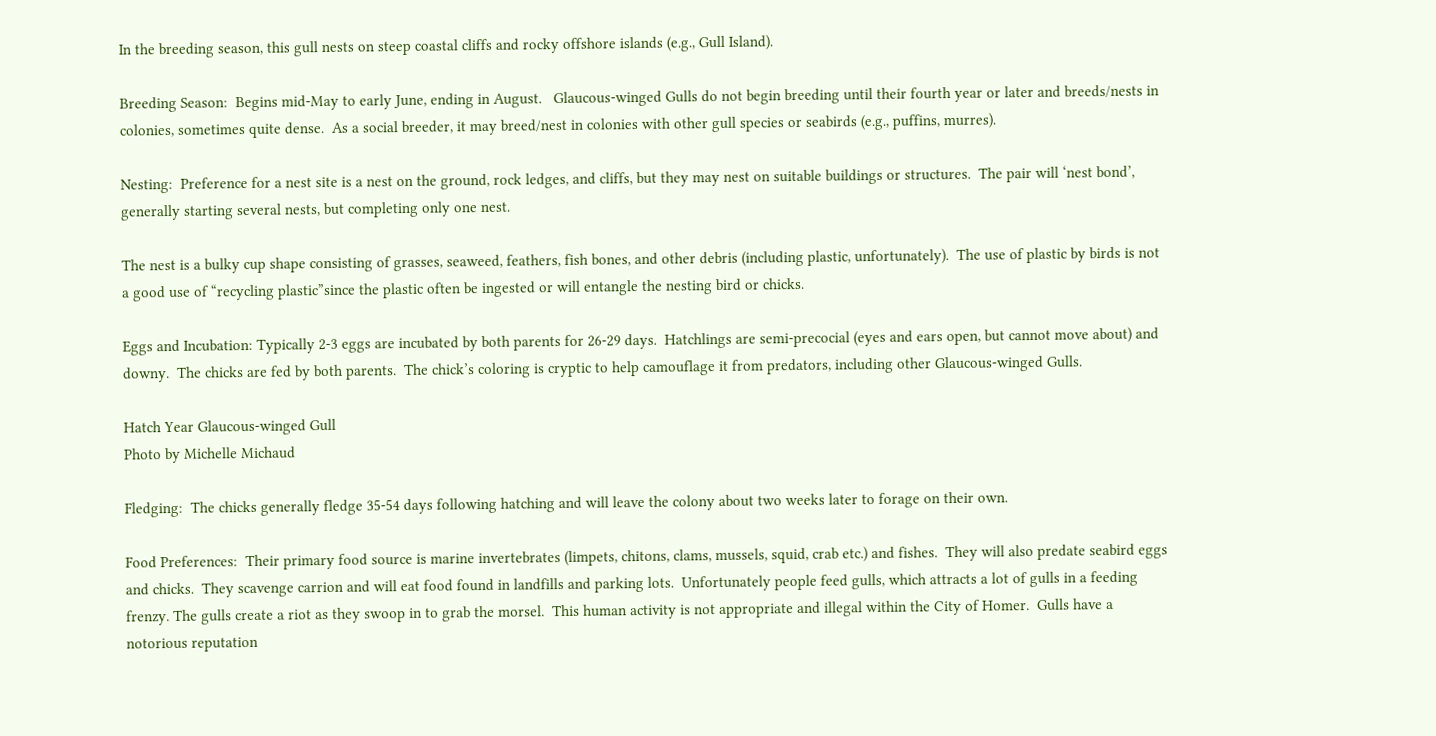In the breeding season, this gull nests on steep coastal cliffs and rocky offshore islands (e.g., Gull Island).

Breeding Season:  Begins mid-May to early June, ending in August.   Glaucous-winged Gulls do not begin breeding until their fourth year or later and breeds/nests in colonies, sometimes quite dense.  As a social breeder, it may breed/nest in colonies with other gull species or seabirds (e.g., puffins, murres).

Nesting:  Preference for a nest site is a nest on the ground, rock ledges, and cliffs, but they may nest on suitable buildings or structures.  The pair will ‘nest bond’, generally starting several nests, but completing only one nest.

The nest is a bulky cup shape consisting of grasses, seaweed, feathers, fish bones, and other debris (including plastic, unfortunately).  The use of plastic by birds is not a good use of “recycling plastic”since the plastic often be ingested or will entangle the nesting bird or chicks.

Eggs and Incubation: Typically 2-3 eggs are incubated by both parents for 26-29 days.  Hatchlings are semi-precocial (eyes and ears open, but cannot move about) and downy.  The chicks are fed by both parents.  The chick’s coloring is cryptic to help camouflage it from predators, including other Glaucous-winged Gulls.

Hatch Year Glaucous-winged Gull
Photo by Michelle Michaud

Fledging:  The chicks generally fledge 35-54 days following hatching and will leave the colony about two weeks later to forage on their own.

Food Preferences:  Their primary food source is marine invertebrates (limpets, chitons, clams, mussels, squid, crab etc.) and fishes.  They will also predate seabird eggs and chicks.  They scavenge carrion and will eat food found in landfills and parking lots.  Unfortunately people feed gulls, which attracts a lot of gulls in a feeding frenzy. The gulls create a riot as they swoop in to grab the morsel.  This human activity is not appropriate and illegal within the City of Homer.  Gulls have a notorious reputation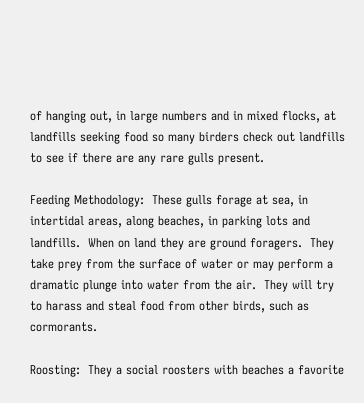of hanging out, in large numbers and in mixed flocks, at landfills seeking food so many birders check out landfills to see if there are any rare gulls present.

Feeding Methodology:  These gulls forage at sea, in intertidal areas, along beaches, in parking lots and landfills.  When on land they are ground foragers.  They take prey from the surface of water or may perform a dramatic plunge into water from the air.  They will try to harass and steal food from other birds, such as cormorants.

Roosting:  They a social roosters with beaches a favorite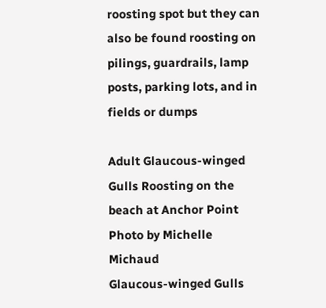roosting spot but they can also be found roosting on pilings, guardrails, lamp posts, parking lots, and in fields or dumps

Adult Glaucous-winged Gulls Roosting on the beach at Anchor Point
Photo by Michelle Michaud
Glaucous-winged Gulls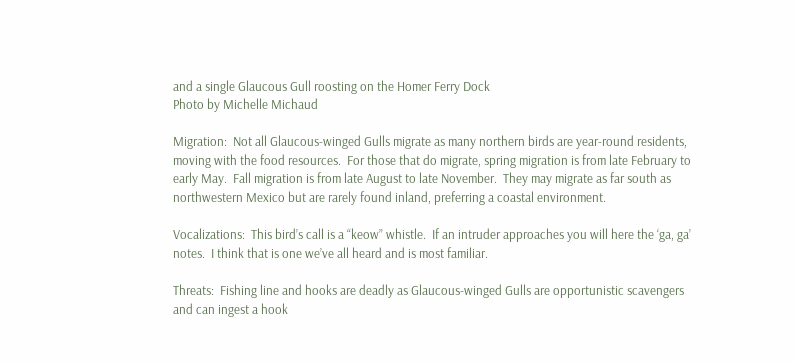and a single Glaucous Gull roosting on the Homer Ferry Dock
Photo by Michelle Michaud

Migration:  Not all Glaucous-winged Gulls migrate as many northern birds are year-round residents, moving with the food resources.  For those that do migrate, spring migration is from late February to early May.  Fall migration is from late August to late November.  They may migrate as far south as northwestern Mexico but are rarely found inland, preferring a coastal environment.

Vocalizations:  This bird’s call is a “keow” whistle.  If an intruder approaches you will here the ‘ga, ga’ notes.  I think that is one we’ve all heard and is most familiar.

Threats:  Fishing line and hooks are deadly as Glaucous-winged Gulls are opportunistic scavengers and can ingest a hook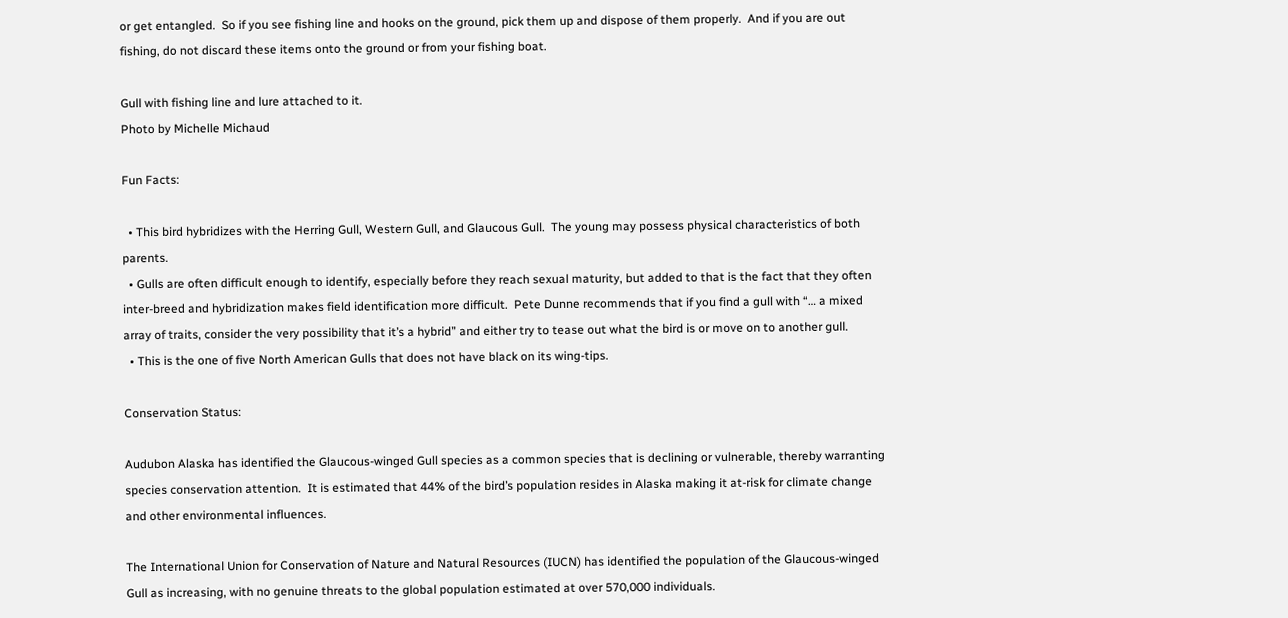or get entangled.  So if you see fishing line and hooks on the ground, pick them up and dispose of them properly.  And if you are out fishing, do not discard these items onto the ground or from your fishing boat.

Gull with fishing line and lure attached to it.
Photo by Michelle Michaud

Fun Facts:

  • This bird hybridizes with the Herring Gull, Western Gull, and Glaucous Gull.  The young may possess physical characteristics of both parents.
  • Gulls are often difficult enough to identify, especially before they reach sexual maturity, but added to that is the fact that they often inter-breed and hybridization makes field identification more difficult.  Pete Dunne recommends that if you find a gull with “… a mixed array of traits, consider the very possibility that it’s a hybrid” and either try to tease out what the bird is or move on to another gull.
  • This is the one of five North American Gulls that does not have black on its wing-tips.

Conservation Status:

Audubon Alaska has identified the Glaucous-winged Gull species as a common species that is declining or vulnerable, thereby warranting species conservation attention.  It is estimated that 44% of the bird’s population resides in Alaska making it at-risk for climate change and other environmental influences.

The International Union for Conservation of Nature and Natural Resources (IUCN) has identified the population of the Glaucous-winged Gull as increasing, with no genuine threats to the global population estimated at over 570,000 individuals.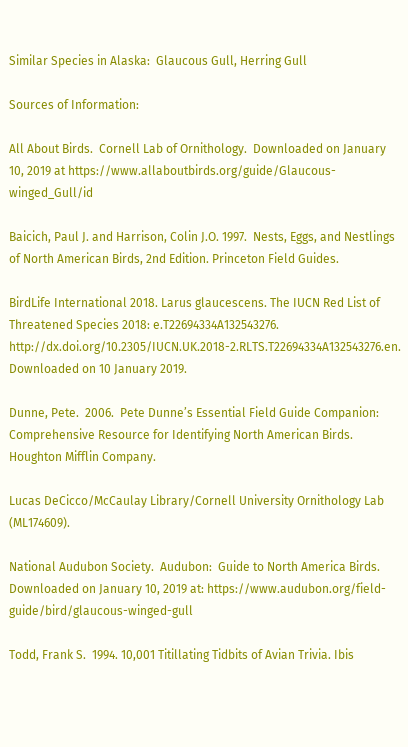Similar Species in Alaska:  Glaucous Gull, Herring Gull

Sources of Information:

All About Birds.  Cornell Lab of Ornithology.  Downloaded on January 10, 2019 at https://www.allaboutbirds.org/guide/Glaucous-winged_Gull/id

Baicich, Paul J. and Harrison, Colin J.O. 1997.  Nests, Eggs, and Nestlings of North American Birds, 2nd Edition. Princeton Field Guides.

BirdLife International 2018. Larus glaucescens. The IUCN Red List of Threatened Species 2018: e.T22694334A132543276. http://dx.doi.org/10.2305/IUCN.UK.2018-2.RLTS.T22694334A132543276.en. Downloaded on 10 January 2019.

Dunne, Pete.  2006.  Pete Dunne’s Essential Field Guide Companion:  Comprehensive Resource for Identifying North American Birds.  Houghton Mifflin Company.

Lucas DeCicco/McCaulay Library/Cornell University Ornithology Lab (ML174609).

National Audubon Society.  Audubon:  Guide to North America Birds.  Downloaded on January 10, 2019 at: https://www.audubon.org/field-guide/bird/glaucous-winged-gull

Todd, Frank S.  1994. 10,001 Titillating Tidbits of Avian Trivia. Ibis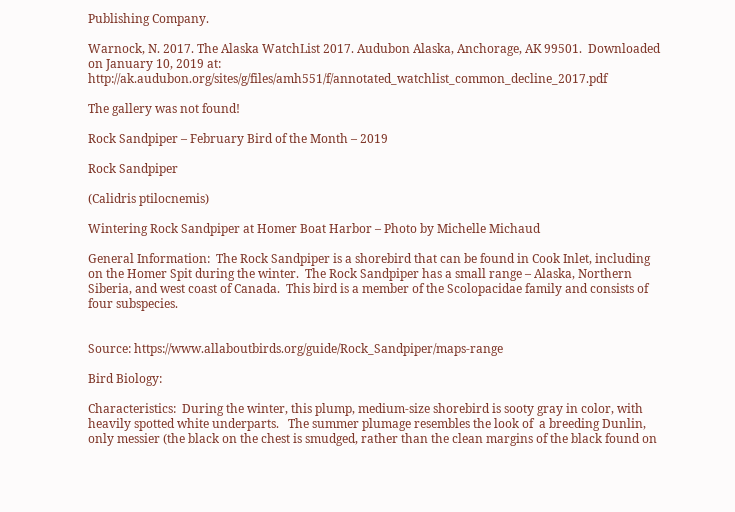Publishing Company.

Warnock, N. 2017. The Alaska WatchList 2017. Audubon Alaska, Anchorage, AK 99501.  Downloaded on January 10, 2019 at: http://ak.audubon.org/sites/g/files/amh551/f/annotated_watchlist_common_decline_2017.pdf

The gallery was not found!

Rock Sandpiper – February Bird of the Month – 2019

Rock Sandpiper

(Calidris ptilocnemis)

Wintering Rock Sandpiper at Homer Boat Harbor – Photo by Michelle Michaud

General Information:  The Rock Sandpiper is a shorebird that can be found in Cook Inlet, including on the Homer Spit during the winter.  The Rock Sandpiper has a small range – Alaska, Northern Siberia, and west coast of Canada.  This bird is a member of the Scolopacidae family and consists of four subspecies.


Source: https://www.allaboutbirds.org/guide/Rock_Sandpiper/maps-range

Bird Biology:

Characteristics:  During the winter, this plump, medium-size shorebird is sooty gray in color, with heavily spotted white underparts.   The summer plumage resembles the look of  a breeding Dunlin, only messier (the black on the chest is smudged, rather than the clean margins of the black found on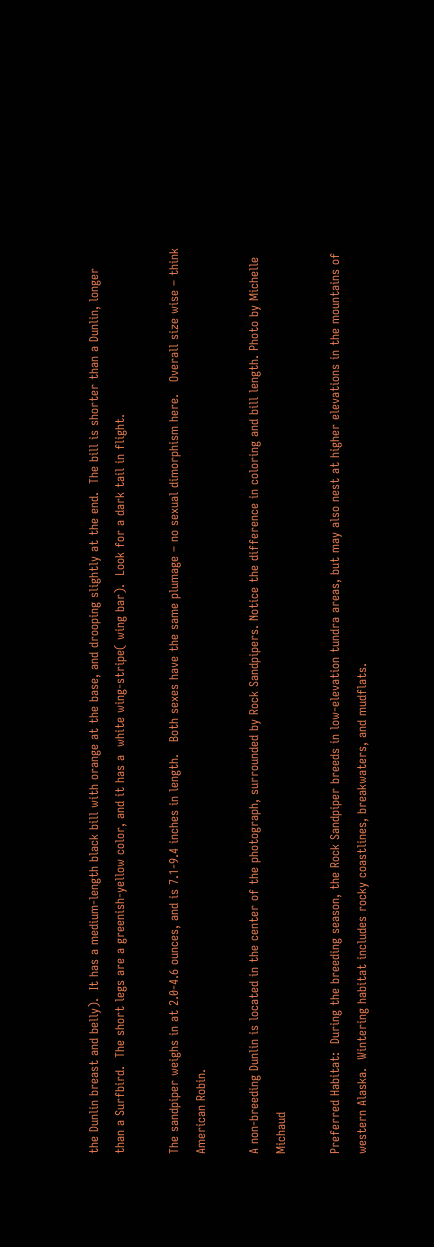the Dunlin breast and belly).  It has a medium-length black bill with orange at the base, and drooping slightly at the end.  The bill is shorter than a Dunlin, longer than a Surfbird.  The short legs are a greenish-yellow color, and it has a  white wing-stripe( wing bar).  Look for a dark tail in flight.

The sandpiper weighs in at 2.0-4.6 ounces, and is 7.1-9.4 inches in length.   Both sexes have the same plumage – no sexual dimorphism here.   Overall size wise – think American Robin.

A non-breeding Dunlin is located in the center of the photograph, surrounded by Rock Sandpipers. Notice the difference in coloring and bill length. Photo by Michelle Michaud

Preferred Habitat:  During the breeding season, the Rock Sandpiper breeds in low-elevation tundra areas, but may also nest at higher elevations in the mountains of western Alaska.  Wintering habitat includes rocky coastlines, breakwaters, and mudflats.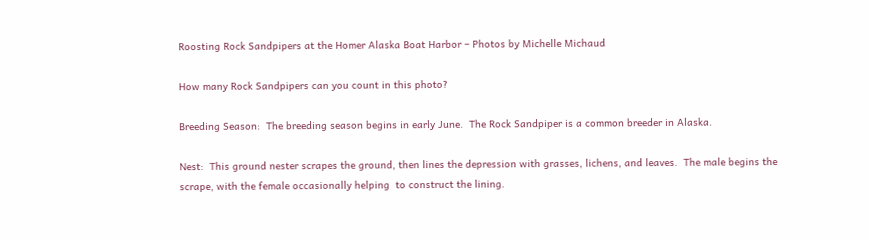Roosting Rock Sandpipers at the Homer Alaska Boat Harbor – Photos by Michelle Michaud

How many Rock Sandpipers can you count in this photo?

Breeding Season:  The breeding season begins in early June.  The Rock Sandpiper is a common breeder in Alaska.

Nest:  This ground nester scrapes the ground, then lines the depression with grasses, lichens, and leaves.  The male begins the scrape, with the female occasionally helping  to construct the lining.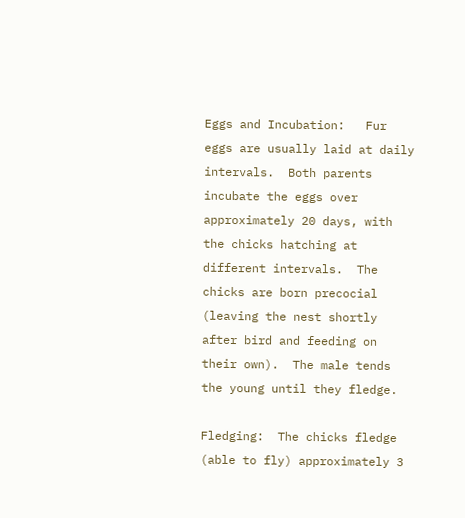Eggs and Incubation:   Fur eggs are usually laid at daily intervals.  Both parents incubate the eggs over approximately 20 days, with the chicks hatching at different intervals.  The chicks are born precocial (leaving the nest shortly after bird and feeding on their own).  The male tends the young until they fledge.

Fledging:  The chicks fledge (able to fly) approximately 3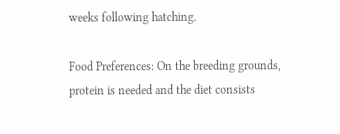weeks following hatching.

Food Preferences: On the breeding grounds, protein is needed and the diet consists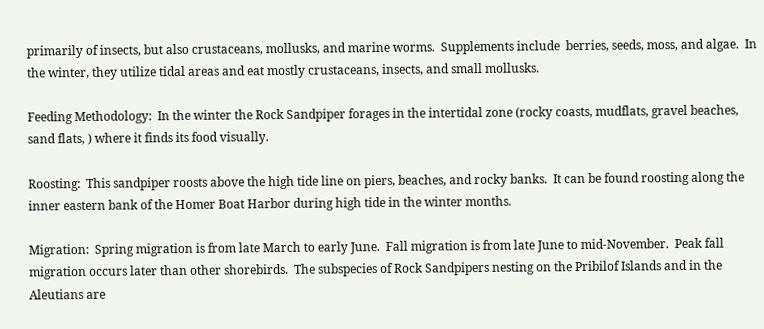primarily of insects, but also crustaceans, mollusks, and marine worms.  Supplements include  berries, seeds, moss, and algae.  In the winter, they utilize tidal areas and eat mostly crustaceans, insects, and small mollusks.

Feeding Methodology:  In the winter the Rock Sandpiper forages in the intertidal zone (rocky coasts, mudflats, gravel beaches, sand flats, ) where it finds its food visually.

Roosting:  This sandpiper roosts above the high tide line on piers, beaches, and rocky banks.  It can be found roosting along the inner eastern bank of the Homer Boat Harbor during high tide in the winter months.

Migration:  Spring migration is from late March to early June.  Fall migration is from late June to mid-November.  Peak fall migration occurs later than other shorebirds.  The subspecies of Rock Sandpipers nesting on the Pribilof Islands and in the Aleutians are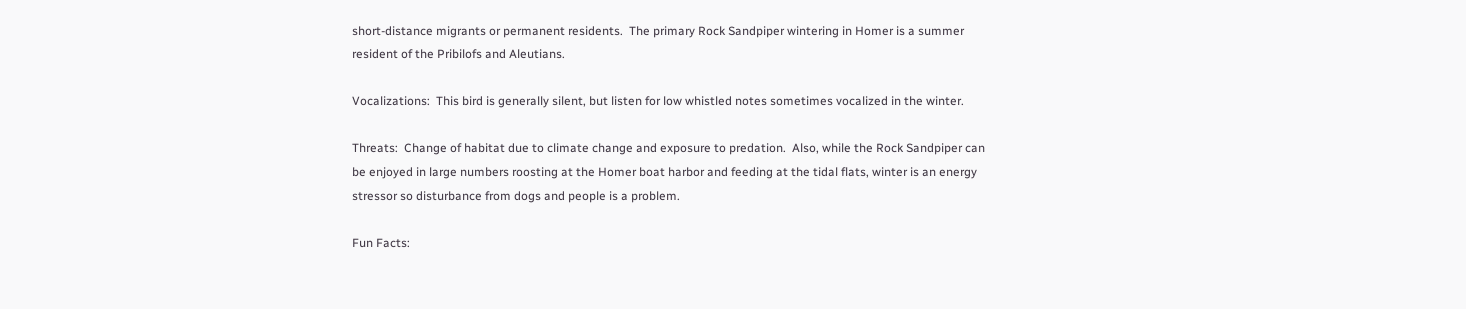short-distance migrants or permanent residents.  The primary Rock Sandpiper wintering in Homer is a summer resident of the Pribilofs and Aleutians.

Vocalizations:  This bird is generally silent, but listen for low whistled notes sometimes vocalized in the winter.

Threats:  Change of habitat due to climate change and exposure to predation.  Also, while the Rock Sandpiper can be enjoyed in large numbers roosting at the Homer boat harbor and feeding at the tidal flats, winter is an energy stressor so disturbance from dogs and people is a problem.

Fun Facts: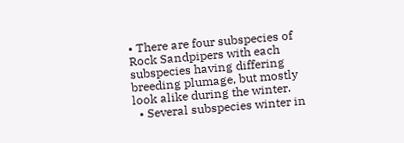• There are four subspecies of Rock Sandpipers with each subspecies having differing breeding plumage, but mostly look alike during the winter.
  • Several subspecies winter in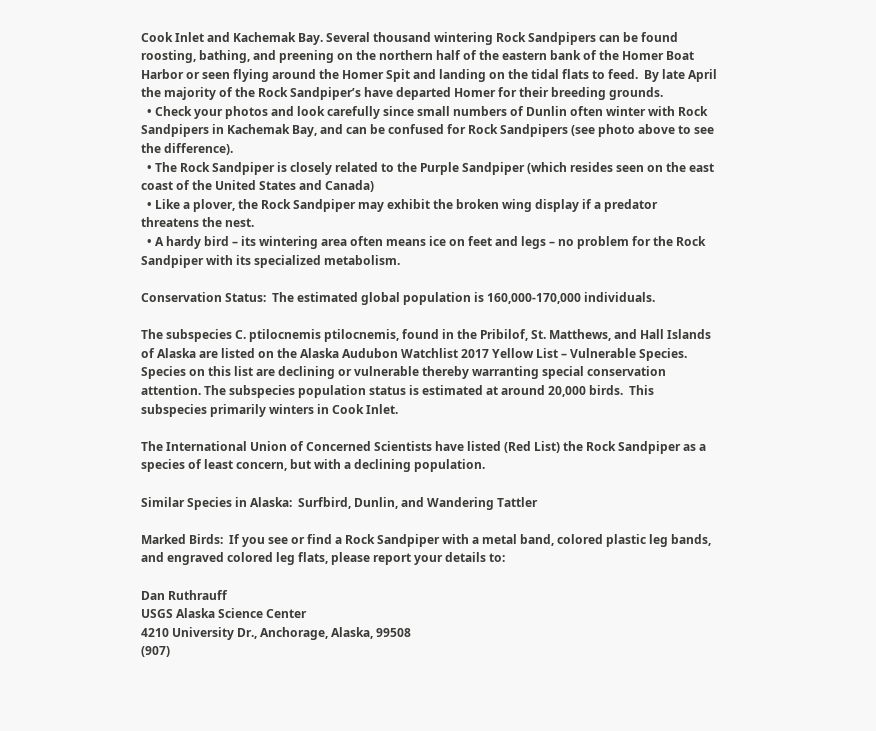Cook Inlet and Kachemak Bay. Several thousand wintering Rock Sandpipers can be found roosting, bathing, and preening on the northern half of the eastern bank of the Homer Boat Harbor or seen flying around the Homer Spit and landing on the tidal flats to feed.  By late April the majority of the Rock Sandpiper’s have departed Homer for their breeding grounds.
  • Check your photos and look carefully since small numbers of Dunlin often winter with Rock Sandpipers in Kachemak Bay, and can be confused for Rock Sandpipers (see photo above to see the difference).
  • The Rock Sandpiper is closely related to the Purple Sandpiper (which resides seen on the east coast of the United States and Canada)
  • Like a plover, the Rock Sandpiper may exhibit the broken wing display if a predator threatens the nest.
  • A hardy bird – its wintering area often means ice on feet and legs – no problem for the Rock Sandpiper with its specialized metabolism.

Conservation Status:  The estimated global population is 160,000-170,000 individuals.

The subspecies C. ptilocnemis ptilocnemis, found in the Pribilof, St. Matthews, and Hall Islands of Alaska are listed on the Alaska Audubon Watchlist 2017 Yellow List – Vulnerable Species.  Species on this list are declining or vulnerable thereby warranting special conservation attention. The subspecies population status is estimated at around 20,000 birds.  This subspecies primarily winters in Cook Inlet.

The International Union of Concerned Scientists have listed (Red List) the Rock Sandpiper as a species of least concern, but with a declining population.

Similar Species in Alaska:  Surfbird, Dunlin, and Wandering Tattler

Marked Birds:  If you see or find a Rock Sandpiper with a metal band, colored plastic leg bands, and engraved colored leg flats, please report your details to:

Dan Ruthrauff
USGS Alaska Science Center
4210 University Dr., Anchorage, Alaska, 99508
(907)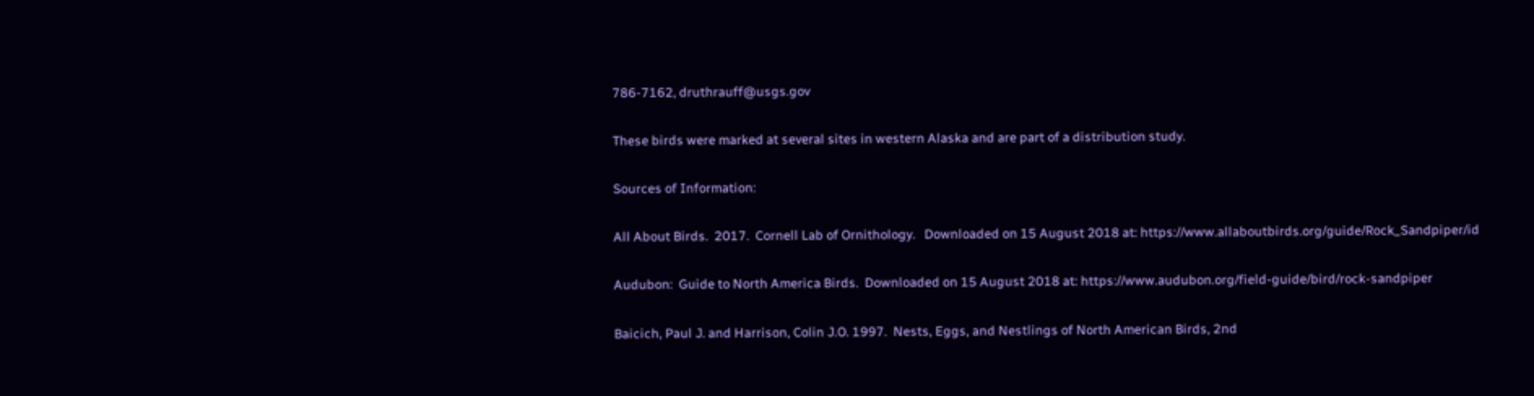786-7162, druthrauff@usgs.gov

These birds were marked at several sites in western Alaska and are part of a distribution study.

Sources of Information:

All About Birds.  2017.  Cornell Lab of Ornithology.   Downloaded on 15 August 2018 at: https://www.allaboutbirds.org/guide/Rock_Sandpiper/id

Audubon:  Guide to North America Birds.  Downloaded on 15 August 2018 at: https://www.audubon.org/field-guide/bird/rock-sandpiper

Baicich, Paul J. and Harrison, Colin J.O. 1997.  Nests, Eggs, and Nestlings of North American Birds, 2nd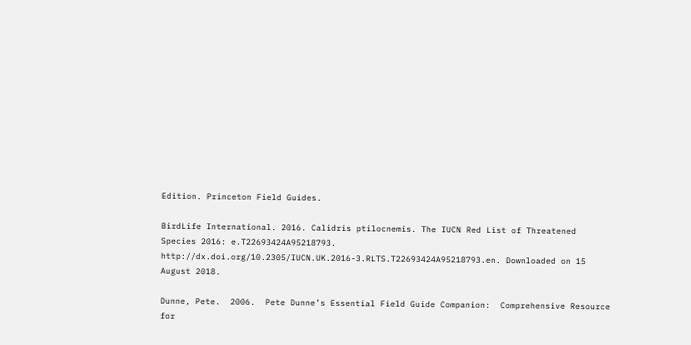Edition. Princeton Field Guides.

BirdLife International. 2016. Calidris ptilocnemis. The IUCN Red List of Threatened Species 2016: e.T22693424A95218793. http://dx.doi.org/10.2305/IUCN.UK.2016-3.RLTS.T22693424A95218793.en. Downloaded on 15 August 2018.

Dunne, Pete.  2006.  Pete Dunne’s Essential Field Guide Companion:  Comprehensive Resource for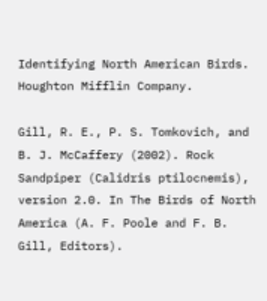Identifying North American Birds.  Houghton Mifflin Company.

Gill, R. E., P. S. Tomkovich, and B. J. McCaffery (2002). Rock Sandpiper (Calidris ptilocnemis), version 2.0. In The Birds of North America (A. F. Poole and F. B. Gill, Editors).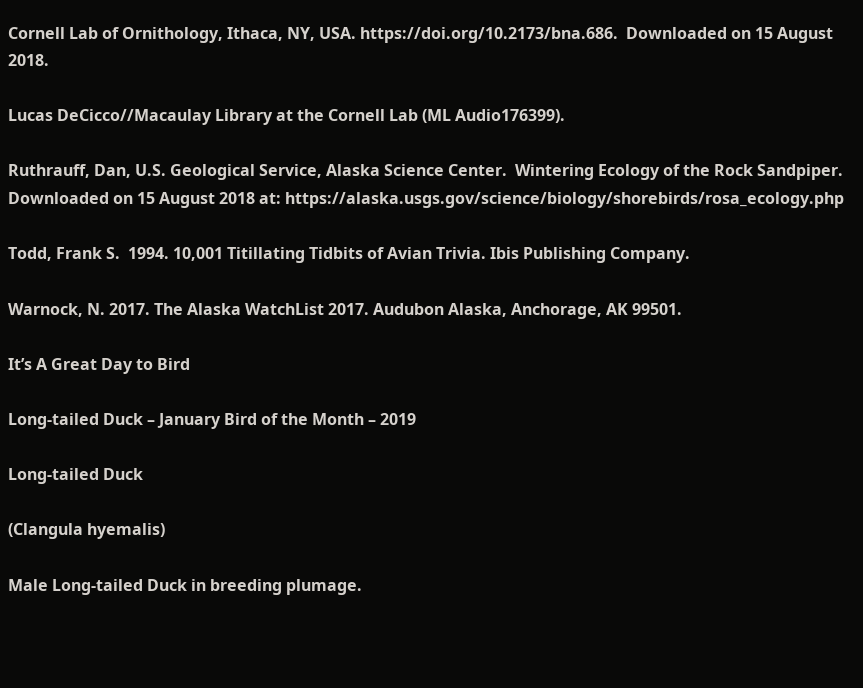Cornell Lab of Ornithology, Ithaca, NY, USA. https://doi.org/10.2173/bna.686.  Downloaded on 15 August 2018.

Lucas DeCicco//Macaulay Library at the Cornell Lab (ML Audio176399).

Ruthrauff, Dan, U.S. Geological Service, Alaska Science Center.  Wintering Ecology of the Rock Sandpiper.  Downloaded on 15 August 2018 at: https://alaska.usgs.gov/science/biology/shorebirds/rosa_ecology.php

Todd, Frank S.  1994. 10,001 Titillating Tidbits of Avian Trivia. Ibis Publishing Company.

Warnock, N. 2017. The Alaska WatchList 2017. Audubon Alaska, Anchorage, AK 99501.

It’s A Great Day to Bird

Long-tailed Duck – January Bird of the Month – 2019

Long-tailed Duck

(Clangula hyemalis)

Male Long-tailed Duck in breeding plumage.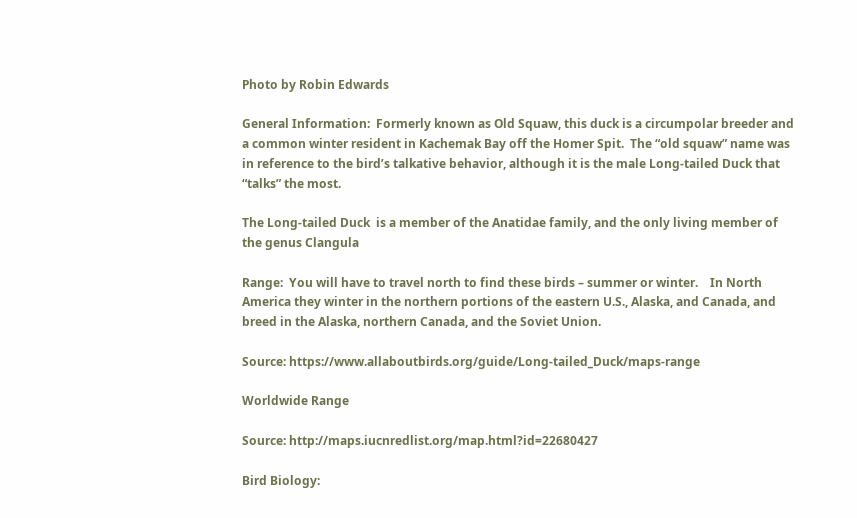Photo by Robin Edwards

General Information:  Formerly known as Old Squaw, this duck is a circumpolar breeder and a common winter resident in Kachemak Bay off the Homer Spit.  The “old squaw” name was in reference to the bird’s talkative behavior, although it is the male Long-tailed Duck that “talks” the most.

The Long-tailed Duck  is a member of the Anatidae family, and the only living member of the genus Clangula

Range:  You will have to travel north to find these birds – summer or winter.    In North America they winter in the northern portions of the eastern U.S., Alaska, and Canada, and breed in the Alaska, northern Canada, and the Soviet Union.

Source: https://www.allaboutbirds.org/guide/Long-tailed_Duck/maps-range

Worldwide Range

Source: http://maps.iucnredlist.org/map.html?id=22680427

Bird Biology: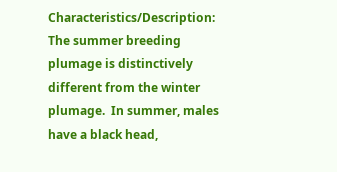Characteristics/Description:   The summer breeding plumage is distinctively different from the winter plumage.  In summer, males have a black head,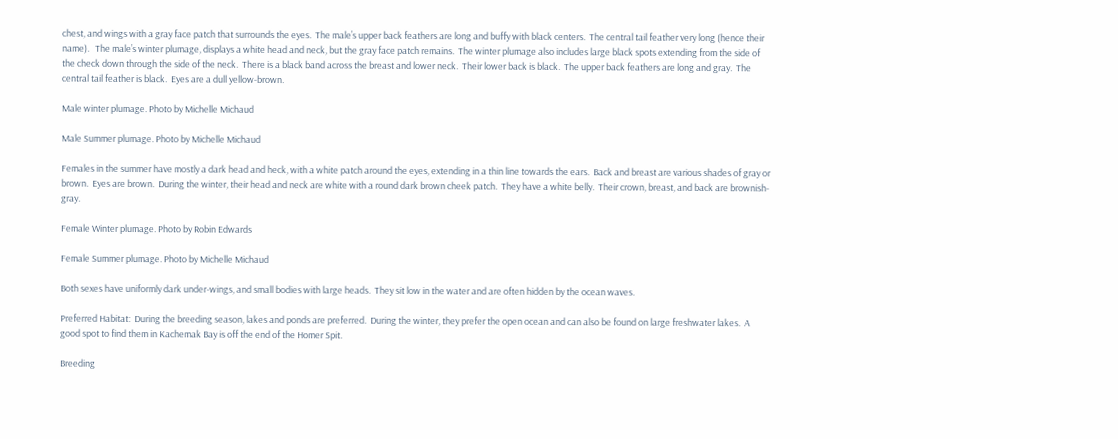chest, and wings with a gray face patch that surrounds the eyes.  The male’s upper back feathers are long and buffy with black centers.  The central tail feather very long (hence their name).   The male’s winter plumage, displays a white head and neck, but the gray face patch remains.  The winter plumage also includes large black spots extending from the side of the check down through the side of the neck.  There is a black band across the breast and lower neck.  Their lower back is black.  The upper back feathers are long and gray.  The central tail feather is black.  Eyes are a dull yellow-brown.

Male winter plumage. Photo by Michelle Michaud

Male Summer plumage. Photo by Michelle Michaud

Females in the summer have mostly a dark head and heck, with a white patch around the eyes, extending in a thin line towards the ears.  Back and breast are various shades of gray or brown.  Eyes are brown.  During the winter, their head and neck are white with a round dark brown cheek patch.  They have a white belly.  Their crown, breast, and back are brownish-gray.

Female Winter plumage. Photo by Robin Edwards

Female Summer plumage. Photo by Michelle Michaud

Both sexes have uniformly dark under-wings, and small bodies with large heads.  They sit low in the water and are often hidden by the ocean waves.

Preferred Habitat:  During the breeding season, lakes and ponds are preferred.  During the winter, they prefer the open ocean and can also be found on large freshwater lakes.  A good spot to find them in Kachemak Bay is off the end of the Homer Spit.

Breeding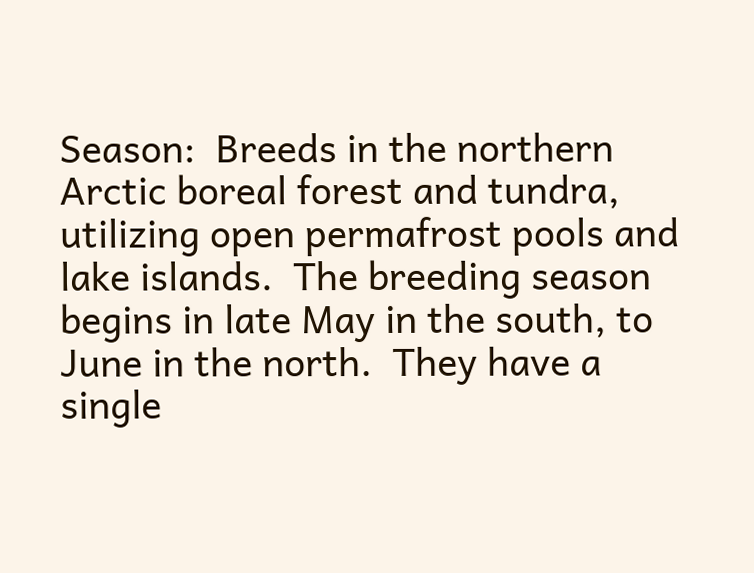Season:  Breeds in the northern Arctic boreal forest and tundra, utilizing open permafrost pools and lake islands.  The breeding season begins in late May in the south, to June in the north.  They have a single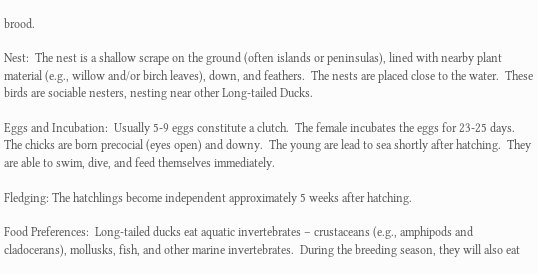brood.

Nest:  The nest is a shallow scrape on the ground (often islands or peninsulas), lined with nearby plant material (e.g., willow and/or birch leaves), down, and feathers.  The nests are placed close to the water.  These birds are sociable nesters, nesting near other Long-tailed Ducks.

Eggs and Incubation:  Usually 5-9 eggs constitute a clutch.  The female incubates the eggs for 23-25 days.  The chicks are born precocial (eyes open) and downy.  The young are lead to sea shortly after hatching.  They are able to swim, dive, and feed themselves immediately.

Fledging: The hatchlings become independent approximately 5 weeks after hatching.

Food Preferences:  Long-tailed ducks eat aquatic invertebrates – crustaceans (e.g., amphipods and cladocerans), mollusks, fish, and other marine invertebrates.  During the breeding season, they will also eat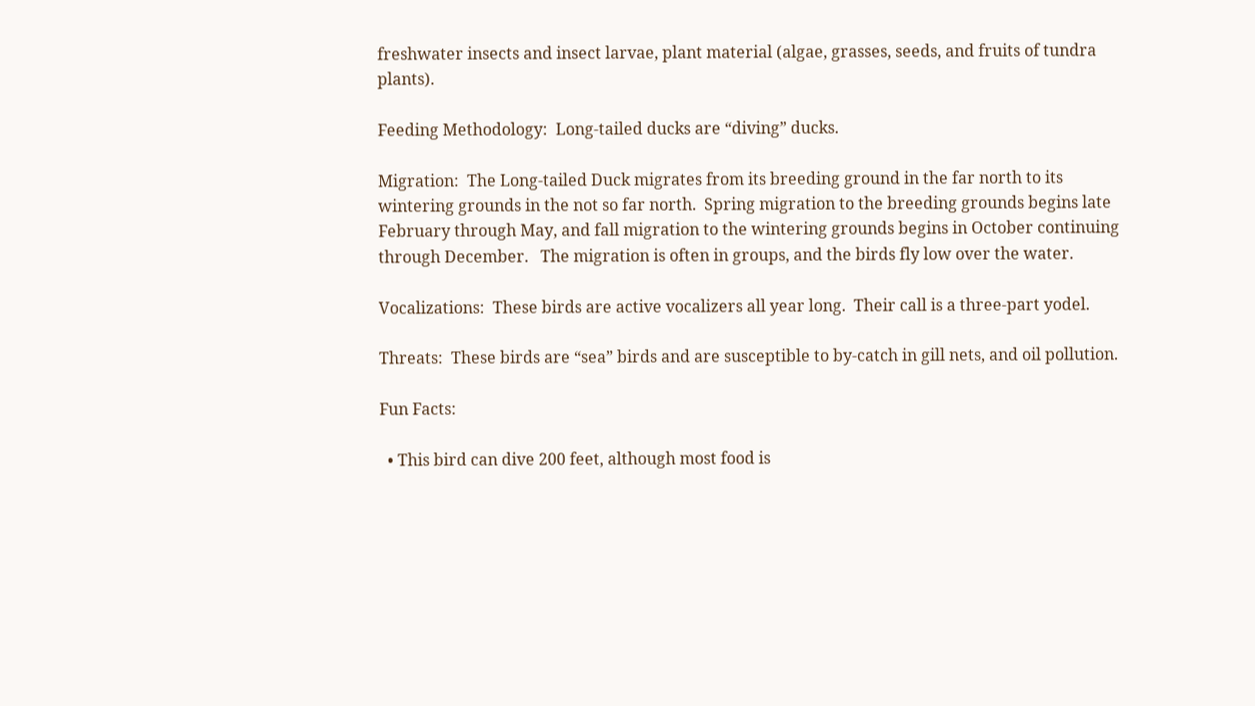freshwater insects and insect larvae, plant material (algae, grasses, seeds, and fruits of tundra plants).

Feeding Methodology:  Long-tailed ducks are “diving” ducks.

Migration:  The Long-tailed Duck migrates from its breeding ground in the far north to its wintering grounds in the not so far north.  Spring migration to the breeding grounds begins late February through May, and fall migration to the wintering grounds begins in October continuing through December.   The migration is often in groups, and the birds fly low over the water.

Vocalizations:  These birds are active vocalizers all year long.  Their call is a three-part yodel.

Threats:  These birds are “sea” birds and are susceptible to by-catch in gill nets, and oil pollution.

Fun Facts:

  • This bird can dive 200 feet, although most food is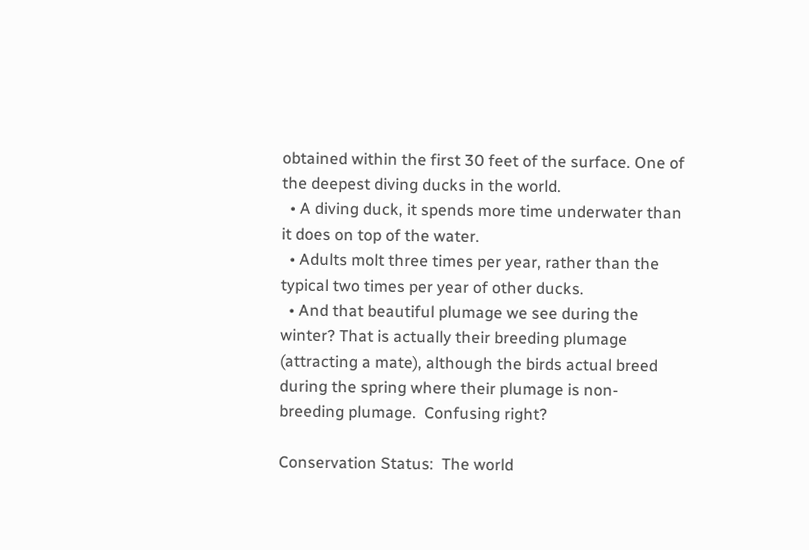obtained within the first 30 feet of the surface. One of the deepest diving ducks in the world.
  • A diving duck, it spends more time underwater than it does on top of the water.
  • Adults molt three times per year, rather than the typical two times per year of other ducks.
  • And that beautiful plumage we see during the winter? That is actually their breeding plumage (attracting a mate), although the birds actual breed during the spring where their plumage is non-breeding plumage.  Confusing right?

Conservation Status:  The world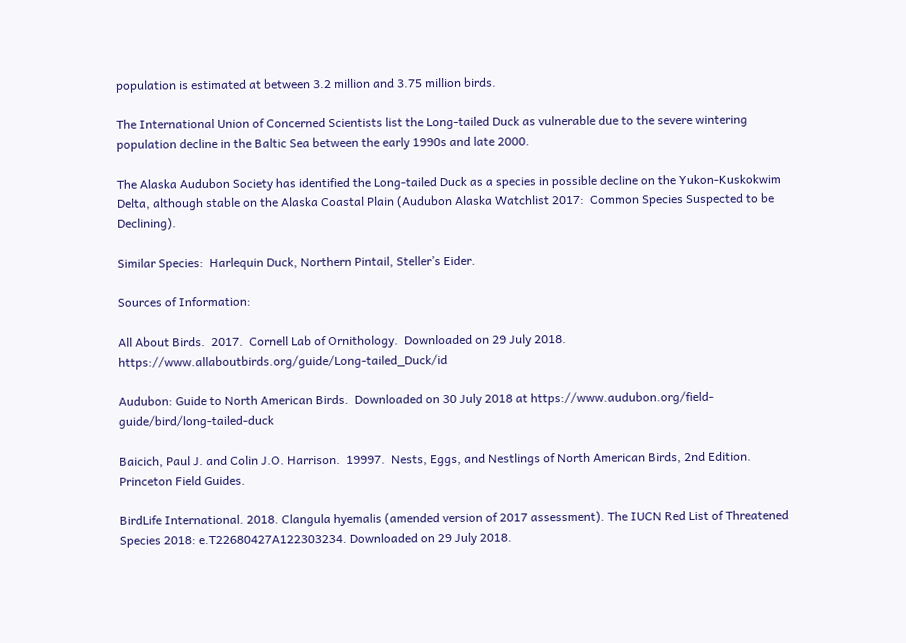population is estimated at between 3.2 million and 3.75 million birds.

The International Union of Concerned Scientists list the Long-tailed Duck as vulnerable due to the severe wintering population decline in the Baltic Sea between the early 1990s and late 2000.

The Alaska Audubon Society has identified the Long-tailed Duck as a species in possible decline on the Yukon-Kuskokwim Delta, although stable on the Alaska Coastal Plain (Audubon Alaska Watchlist 2017:  Common Species Suspected to be Declining).

Similar Species:  Harlequin Duck, Northern Pintail, Steller’s Eider.

Sources of Information:

All About Birds.  2017.  Cornell Lab of Ornithology.  Downloaded on 29 July 2018.  https://www.allaboutbirds.org/guide/Long-tailed_Duck/id

Audubon: Guide to North American Birds.  Downloaded on 30 July 2018 at https://www.audubon.org/field-guide/bird/long-tailed-duck

Baicich, Paul J. and Colin J.O. Harrison.  19997.  Nests, Eggs, and Nestlings of North American Birds, 2nd Edition.  Princeton Field Guides.

BirdLife International. 2018. Clangula hyemalis (amended version of 2017 assessment). The IUCN Red List of Threatened Species 2018: e.T22680427A122303234. Downloaded on 29 July 2018.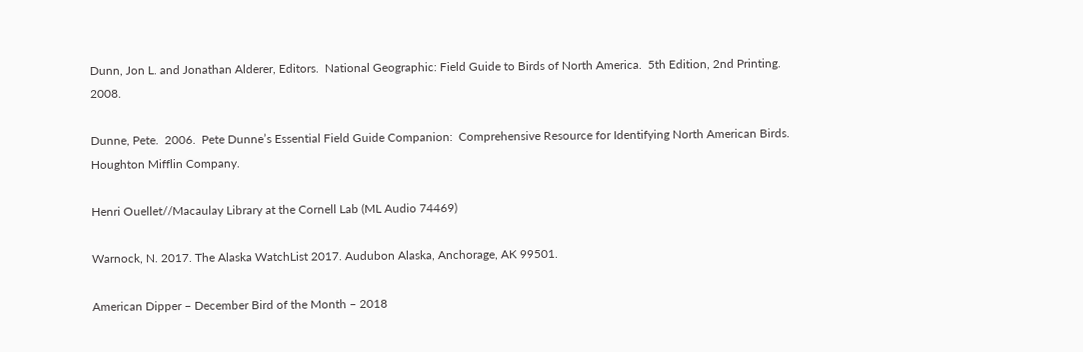Dunn, Jon L. and Jonathan Alderer, Editors.  National Geographic: Field Guide to Birds of North America.  5th Edition, 2nd Printing.  2008.

Dunne, Pete.  2006.  Pete Dunne’s Essential Field Guide Companion:  Comprehensive Resource for Identifying North American Birds.  Houghton Mifflin Company.

Henri Ouellet//Macaulay Library at the Cornell Lab (ML Audio 74469)

Warnock, N. 2017. The Alaska WatchList 2017. Audubon Alaska, Anchorage, AK 99501.

American Dipper – December Bird of the Month – 2018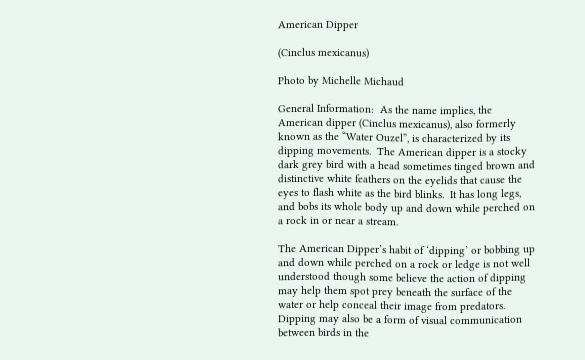American Dipper

(Cinclus mexicanus)

Photo by Michelle Michaud

General Information:  As the name implies, the American dipper (Cinclus mexicanus), also formerly known as the “Water Ouzel”, is characterized by its dipping movements.  The American dipper is a stocky dark grey bird with a head sometimes tinged brown and distinctive white feathers on the eyelids that cause the eyes to flash white as the bird blinks.  It has long legs, and bobs its whole body up and down while perched on a rock in or near a stream.

The American Dipper’s habit of ‘dipping’ or bobbing up and down while perched on a rock or ledge is not well understood though some believe the action of dipping may help them spot prey beneath the surface of the water or help conceal their image from predators.  Dipping may also be a form of visual communication between birds in the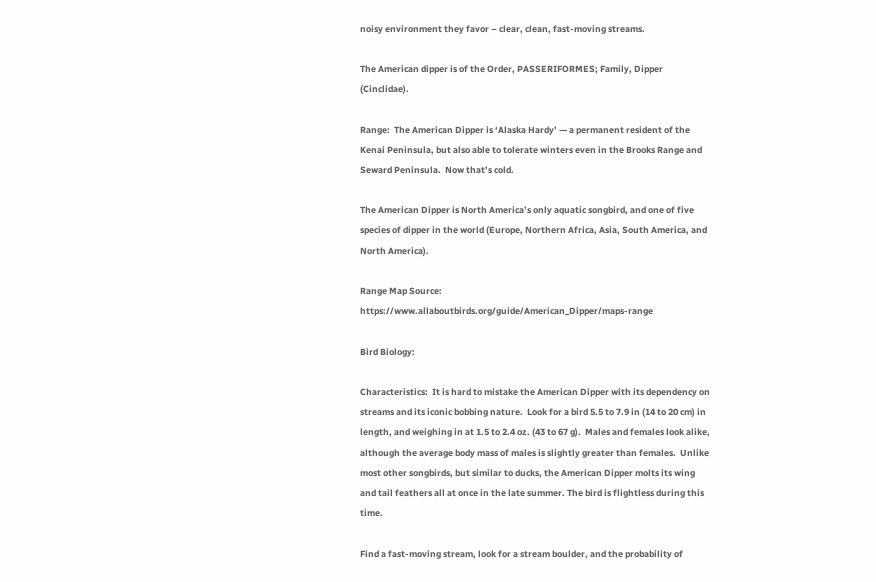noisy environment they favor – clear, clean, fast-moving streams.

The American dipper is of the Order, PASSERIFORMES; Family, Dipper (Cinclidae).

Range:  The American Dipper is ‘Alaska Hardy’ — a permanent resident of the Kenai Peninsula, but also able to tolerate winters even in the Brooks Range and Seward Peninsula.  Now that’s cold.

The American Dipper is North America’s only aquatic songbird, and one of five species of dipper in the world (Europe, Northern Africa, Asia, South America, and North America).

Range Map Source:  https://www.allaboutbirds.org/guide/American_Dipper/maps-range

Bird Biology:

Characteristics:  It is hard to mistake the American Dipper with its dependency on streams and its iconic bobbing nature.  Look for a bird 5.5 to 7.9 in (14 to 20 cm) in length, and weighing in at 1.5 to 2.4 oz. (43 to 67 g).  Males and females look alike, although the average body mass of males is slightly greater than females.  Unlike most other songbirds, but similar to ducks, the American Dipper molts its wing and tail feathers all at once in the late summer. The bird is flightless during this time.

Find a fast-moving stream, look for a stream boulder, and the probability of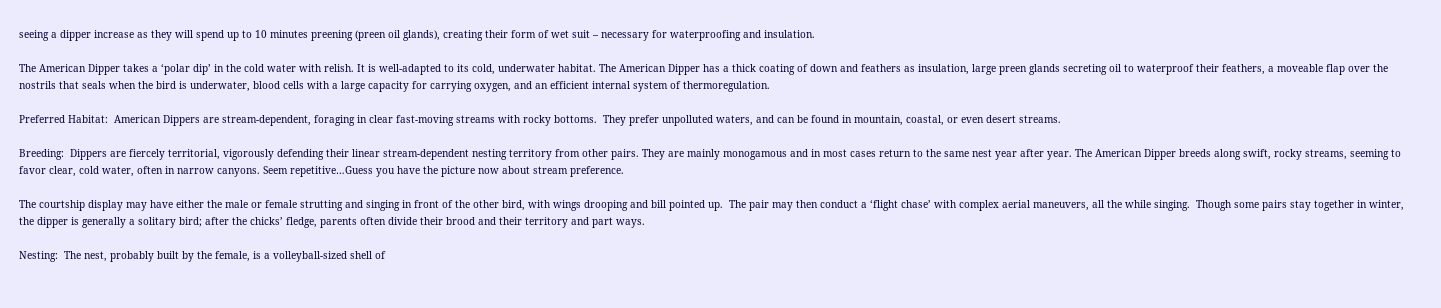seeing a dipper increase as they will spend up to 10 minutes preening (preen oil glands), creating their form of wet suit – necessary for waterproofing and insulation.

The American Dipper takes a ‘polar dip’ in the cold water with relish. It is well-adapted to its cold, underwater habitat. The American Dipper has a thick coating of down and feathers as insulation, large preen glands secreting oil to waterproof their feathers, a moveable flap over the nostrils that seals when the bird is underwater, blood cells with a large capacity for carrying oxygen, and an efficient internal system of thermoregulation.

Preferred Habitat:  American Dippers are stream-dependent, foraging in clear fast-moving streams with rocky bottoms.  They prefer unpolluted waters, and can be found in mountain, coastal, or even desert streams.

Breeding:  Dippers are fiercely territorial, vigorously defending their linear stream-dependent nesting territory from other pairs. They are mainly monogamous and in most cases return to the same nest year after year. The American Dipper breeds along swift, rocky streams, seeming to favor clear, cold water, often in narrow canyons. Seem repetitive…Guess you have the picture now about stream preference.

The courtship display may have either the male or female strutting and singing in front of the other bird, with wings drooping and bill pointed up.  The pair may then conduct a ‘flight chase’ with complex aerial maneuvers, all the while singing.  Though some pairs stay together in winter, the dipper is generally a solitary bird; after the chicks’ fledge, parents often divide their brood and their territory and part ways.

Nesting:  The nest, probably built by the female, is a volleyball-sized shell of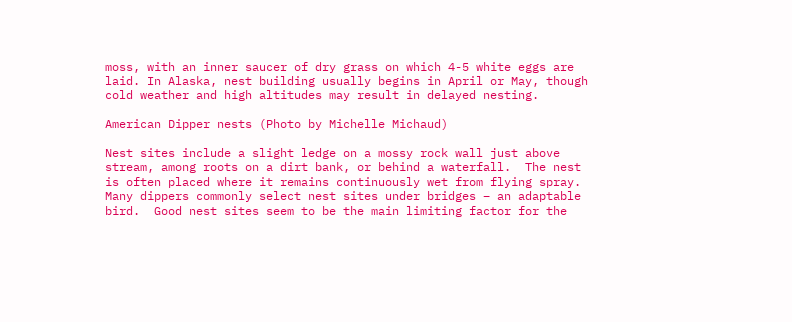moss, with an inner saucer of dry grass on which 4-5 white eggs are laid. In Alaska, nest building usually begins in April or May, though cold weather and high altitudes may result in delayed nesting.

American Dipper nests (Photo by Michelle Michaud)

Nest sites include a slight ledge on a mossy rock wall just above stream, among roots on a dirt bank, or behind a waterfall.  The nest is often placed where it remains continuously wet from flying spray.  Many dippers commonly select nest sites under bridges – an adaptable bird.  Good nest sites seem to be the main limiting factor for the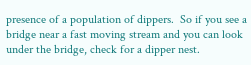presence of a population of dippers.  So if you see a bridge near a fast moving stream and you can look under the bridge, check for a dipper nest.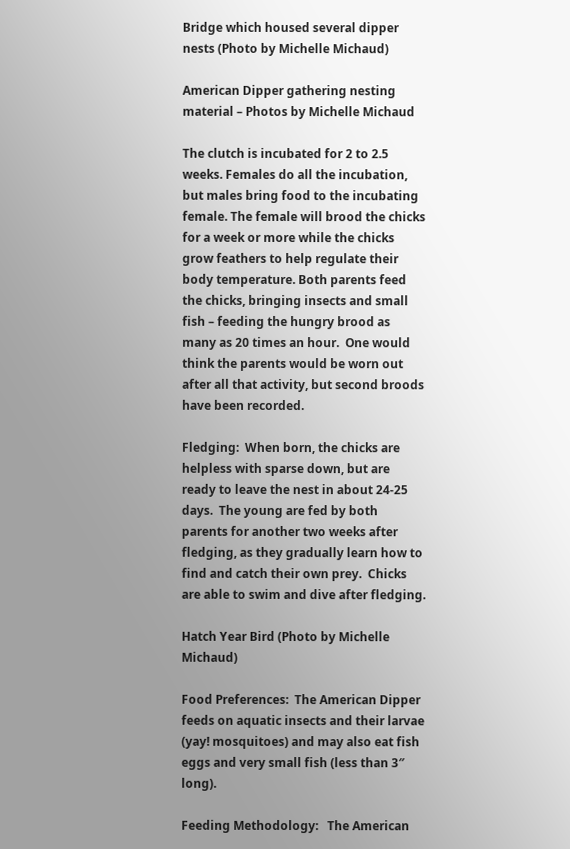Bridge which housed several dipper nests (Photo by Michelle Michaud)

American Dipper gathering nesting material – Photos by Michelle Michaud

The clutch is incubated for 2 to 2.5 weeks. Females do all the incubation, but males bring food to the incubating female. The female will brood the chicks for a week or more while the chicks grow feathers to help regulate their body temperature. Both parents feed the chicks, bringing insects and small fish – feeding the hungry brood as many as 20 times an hour.  One would think the parents would be worn out after all that activity, but second broods have been recorded.

Fledging:  When born, the chicks are helpless with sparse down, but are ready to leave the nest in about 24-25 days.  The young are fed by both parents for another two weeks after fledging, as they gradually learn how to find and catch their own prey.  Chicks are able to swim and dive after fledging.

Hatch Year Bird (Photo by Michelle Michaud)

Food Preferences:  The American Dipper feeds on aquatic insects and their larvae (yay! mosquitoes) and may also eat fish eggs and very small fish (less than 3″ long).

Feeding Methodology:   The American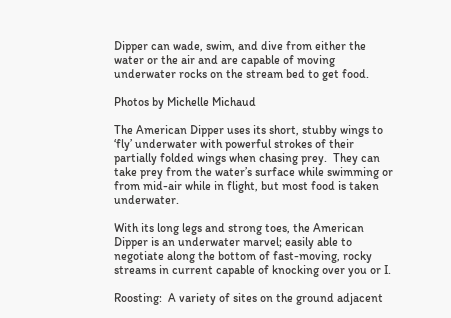Dipper can wade, swim, and dive from either the water or the air and are capable of moving underwater rocks on the stream bed to get food.

Photos by Michelle Michaud

The American Dipper uses its short, stubby wings to ‘fly’ underwater with powerful strokes of their partially folded wings when chasing prey.  They can take prey from the water’s surface while swimming or from mid-air while in flight, but most food is taken underwater.

With its long legs and strong toes, the American Dipper is an underwater marvel; easily able to negotiate along the bottom of fast-moving, rocky streams in current capable of knocking over you or I.

Roosting:  A variety of sites on the ground adjacent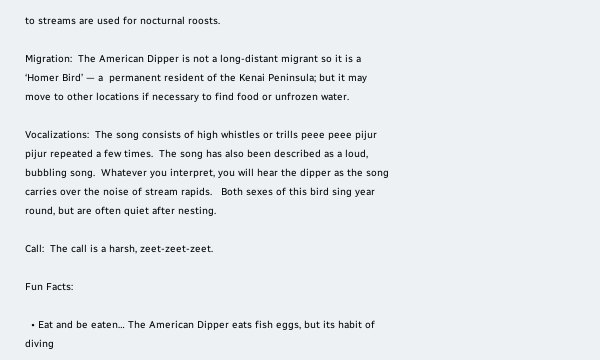to streams are used for nocturnal roosts.

Migration:  The American Dipper is not a long-distant migrant so it is a ‘Homer Bird’ — a  permanent resident of the Kenai Peninsula; but it may move to other locations if necessary to find food or unfrozen water.

Vocalizations:  The song consists of high whistles or trills peee peee pijur pijur repeated a few times.  The song has also been described as a loud, bubbling song.  Whatever you interpret, you will hear the dipper as the song carries over the noise of stream rapids.   Both sexes of this bird sing year round, but are often quiet after nesting.

Call:  The call is a harsh, zeet-zeet-zeet.

Fun Facts:

  • Eat and be eaten… The American Dipper eats fish eggs, but its habit of diving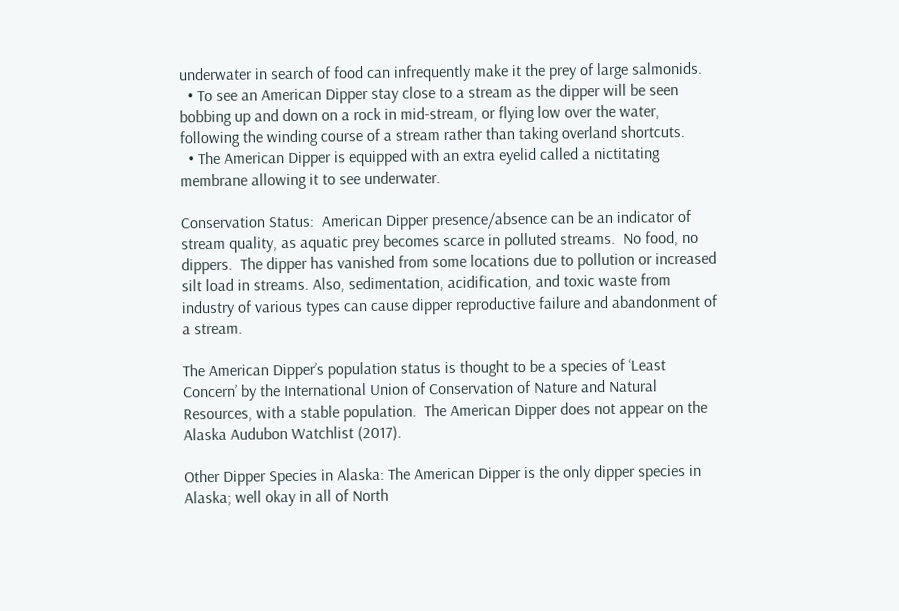underwater in search of food can infrequently make it the prey of large salmonids.
  • To see an American Dipper stay close to a stream as the dipper will be seen bobbing up and down on a rock in mid-stream, or flying low over the water, following the winding course of a stream rather than taking overland shortcuts.
  • The American Dipper is equipped with an extra eyelid called a nictitating membrane allowing it to see underwater.

Conservation Status:  American Dipper presence/absence can be an indicator of stream quality, as aquatic prey becomes scarce in polluted streams.  No food, no dippers.  The dipper has vanished from some locations due to pollution or increased silt load in streams. Also, sedimentation, acidification, and toxic waste from industry of various types can cause dipper reproductive failure and abandonment of a stream.

The American Dipper’s population status is thought to be a species of ‘Least Concern’ by the International Union of Conservation of Nature and Natural Resources, with a stable population.  The American Dipper does not appear on the Alaska Audubon Watchlist (2017).

Other Dipper Species in Alaska: The American Dipper is the only dipper species in Alaska; well okay in all of North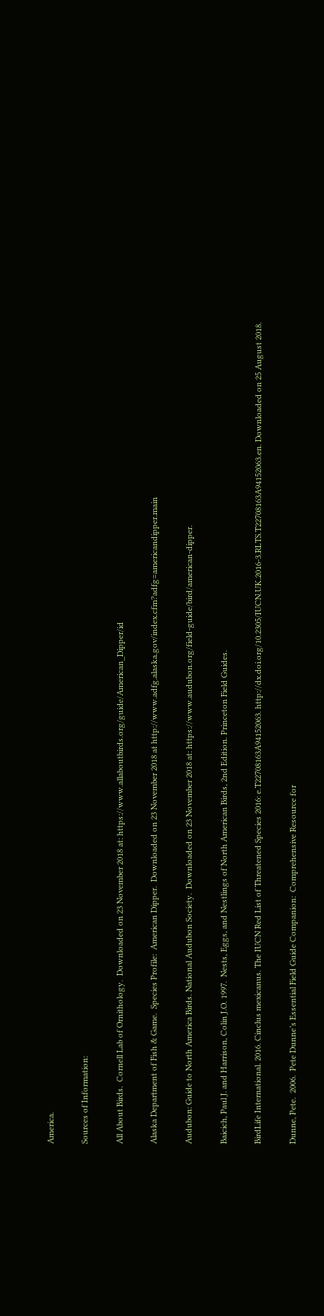America.

Sources of Information:

All About Birds.  Cornell Lab of Ornithology.  Downloaded on 23 November 2018 at: https://www.allaboutbirds.org/guide/American_Dipper/id

Alaska Department of Fish & Game.  Species Profile:  American Dipper.  Downloaded on 23 November 2018 at http://www.adfg.alaska.gov/index.cfm?adfg=americandipper.main

Audubon: Guide to North America Birds. National Audubon Society.  Downloaded on 23 November 2018 at: https://www.audubon.org/field-guide/bird/american-dipper.

Baicich, Paul J. and Harrison, Colin J.O. 1997.  Nests, Eggs, and Nestlings of North American Birds, 2nd Edition. Princeton Field Guides.

BirdLife International. 2016. Cinclus mexicanus. The IUCN Red List of Threatened Species 2016: e.T22708163A94152063. http://dx.doi.org/10.2305/IUCN.UK.2016-3.RLTS.T22708163A94152063.en. Downloaded on 25 August 2018.

Dunne, Pete.  2006.  Pete Dunne’s Essential Field Guide Companion:  Comprehensive Resource for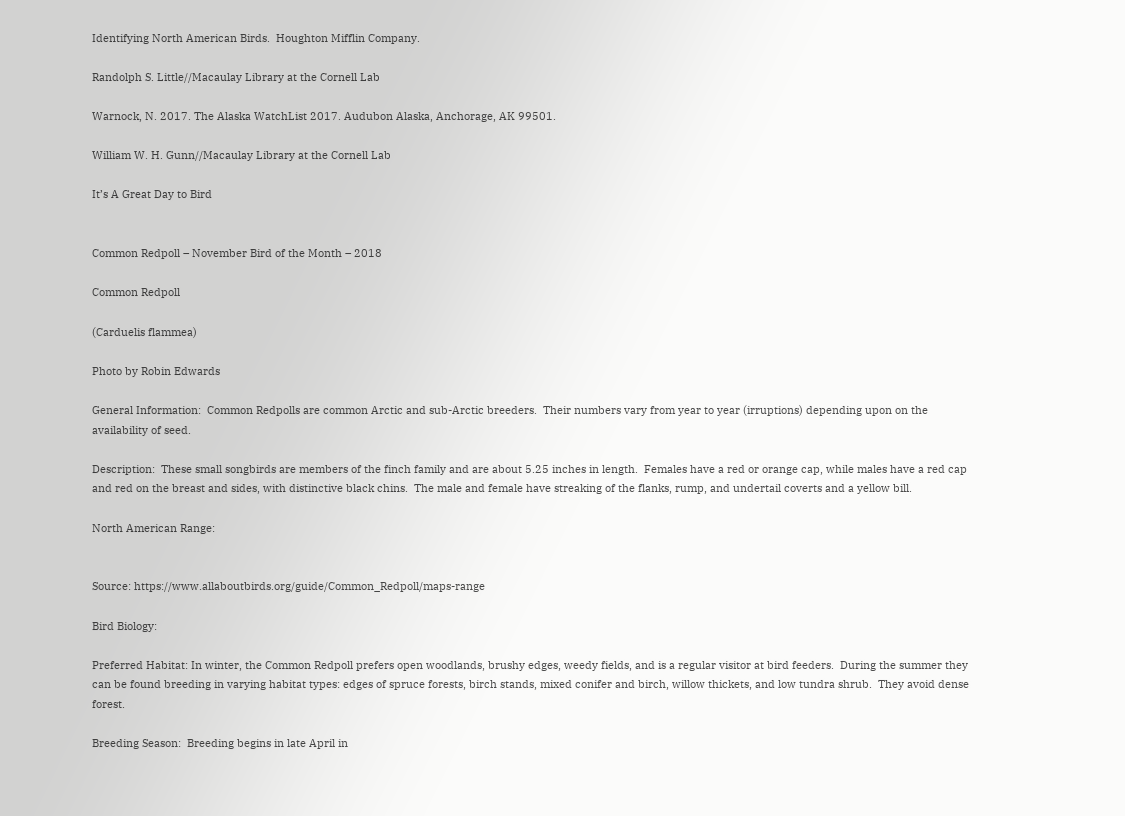Identifying North American Birds.  Houghton Mifflin Company.

Randolph S. Little//Macaulay Library at the Cornell Lab

Warnock, N. 2017. The Alaska WatchList 2017. Audubon Alaska, Anchorage, AK 99501.

William W. H. Gunn//Macaulay Library at the Cornell Lab

It’s A Great Day to Bird


Common Redpoll – November Bird of the Month – 2018

Common Redpoll

(Carduelis flammea)

Photo by Robin Edwards

General Information:  Common Redpolls are common Arctic and sub-Arctic breeders.  Their numbers vary from year to year (irruptions) depending upon on the availability of seed.

Description:  These small songbirds are members of the finch family and are about 5.25 inches in length.  Females have a red or orange cap, while males have a red cap and red on the breast and sides, with distinctive black chins.  The male and female have streaking of the flanks, rump, and undertail coverts and a yellow bill.

North American Range:


Source: https://www.allaboutbirds.org/guide/Common_Redpoll/maps-range

Bird Biology:

Preferred Habitat: In winter, the Common Redpoll prefers open woodlands, brushy edges, weedy fields, and is a regular visitor at bird feeders.  During the summer they can be found breeding in varying habitat types: edges of spruce forests, birch stands, mixed conifer and birch, willow thickets, and low tundra shrub.  They avoid dense forest.

Breeding Season:  Breeding begins in late April in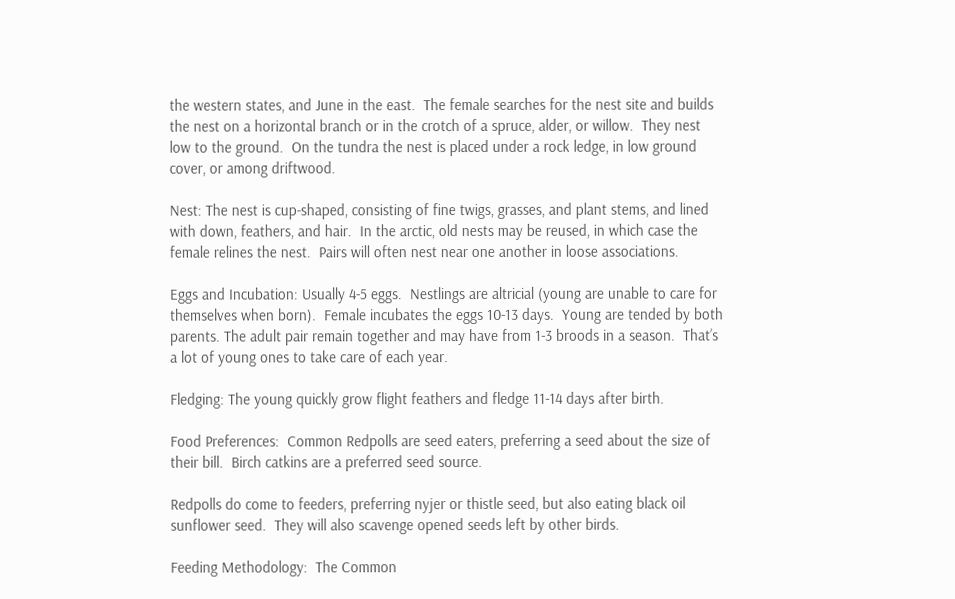the western states, and June in the east.  The female searches for the nest site and builds the nest on a horizontal branch or in the crotch of a spruce, alder, or willow.  They nest low to the ground.  On the tundra the nest is placed under a rock ledge, in low ground cover, or among driftwood.

Nest: The nest is cup-shaped, consisting of fine twigs, grasses, and plant stems, and lined with down, feathers, and hair.  In the arctic, old nests may be reused, in which case the female relines the nest.  Pairs will often nest near one another in loose associations.

Eggs and Incubation: Usually 4-5 eggs.  Nestlings are altricial (young are unable to care for themselves when born).  Female incubates the eggs 10-13 days.  Young are tended by both parents. The adult pair remain together and may have from 1-3 broods in a season.  That’s a lot of young ones to take care of each year.

Fledging: The young quickly grow flight feathers and fledge 11-14 days after birth.

Food Preferences:  Common Redpolls are seed eaters, preferring a seed about the size of their bill.  Birch catkins are a preferred seed source.

Redpolls do come to feeders, preferring nyjer or thistle seed, but also eating black oil sunflower seed.  They will also scavenge opened seeds left by other birds.

Feeding Methodology:  The Common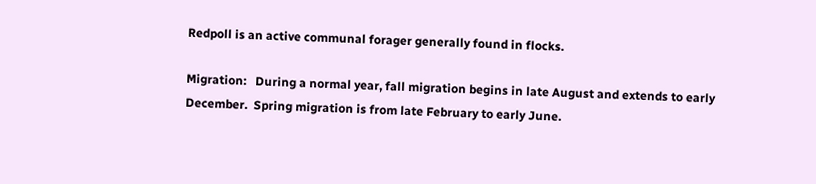Redpoll is an active communal forager generally found in flocks.

Migration:   During a normal year, fall migration begins in late August and extends to early December.  Spring migration is from late February to early June.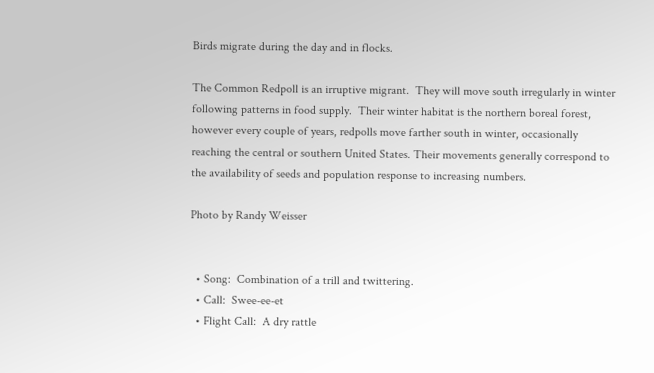Birds migrate during the day and in flocks.

The Common Redpoll is an irruptive migrant.  They will move south irregularly in winter following patterns in food supply.  Their winter habitat is the northern boreal forest, however every couple of years, redpolls move farther south in winter, occasionally reaching the central or southern United States. Their movements generally correspond to the availability of seeds and population response to increasing numbers.

Photo by Randy Weisser


  • Song:  Combination of a trill and twittering.
  • Call:  Swee-ee-et
  • Flight Call:  A dry rattle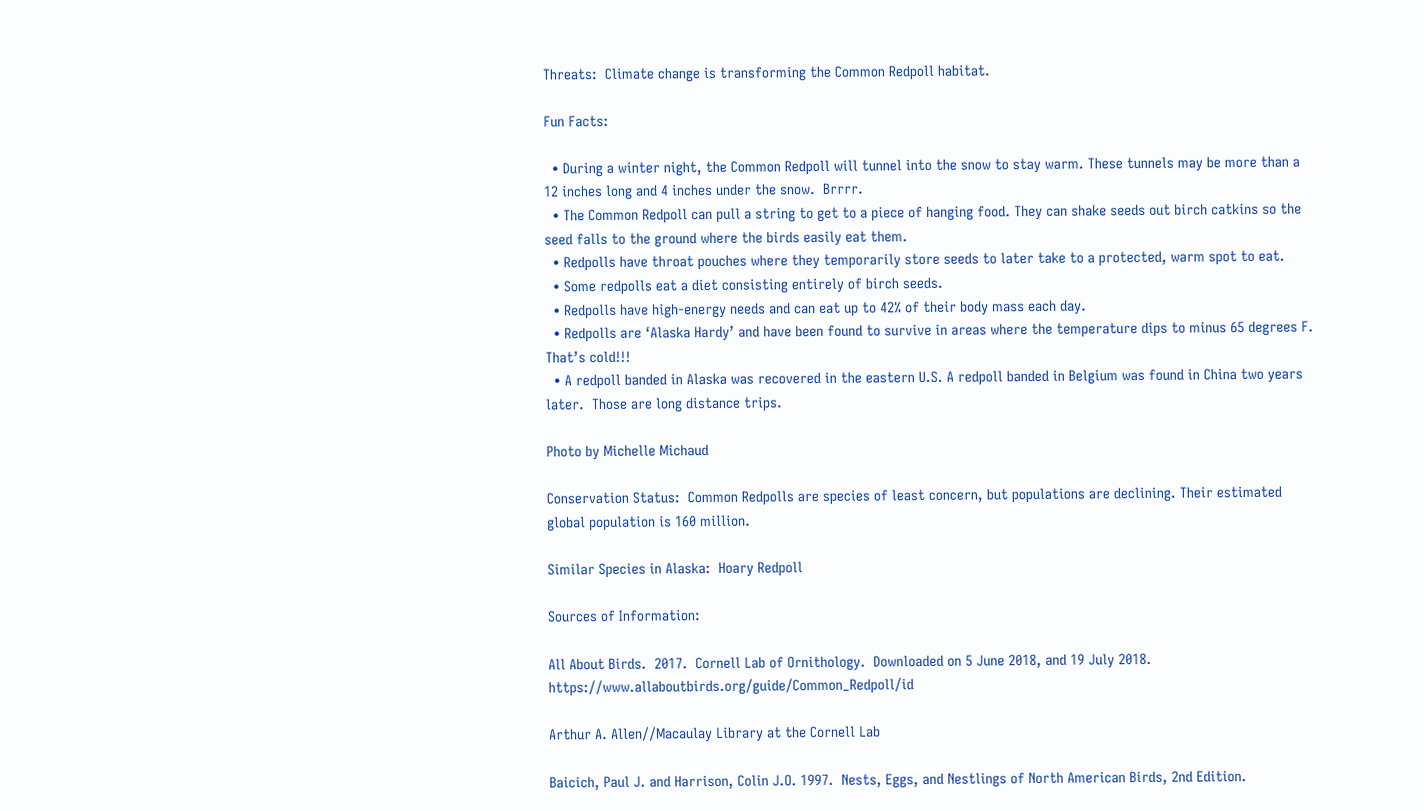Threats:  Climate change is transforming the Common Redpoll habitat.

Fun Facts:

  • During a winter night, the Common Redpoll will tunnel into the snow to stay warm. These tunnels may be more than a 12 inches long and 4 inches under the snow.  Brrrr.
  • The Common Redpoll can pull a string to get to a piece of hanging food. They can shake seeds out birch catkins so the seed falls to the ground where the birds easily eat them.
  • Redpolls have throat pouches where they temporarily store seeds to later take to a protected, warm spot to eat.
  • Some redpolls eat a diet consisting entirely of birch seeds.
  • Redpolls have high-energy needs and can eat up to 42% of their body mass each day.
  • Redpolls are ‘Alaska Hardy’ and have been found to survive in areas where the temperature dips to minus 65 degrees F. That’s cold!!!
  • A redpoll banded in Alaska was recovered in the eastern U.S. A redpoll banded in Belgium was found in China two years later.  Those are long distance trips.

Photo by Michelle Michaud

Conservation Status:  Common Redpolls are species of least concern, but populations are declining. Their estimated global population is 160 million.

Similar Species in Alaska:  Hoary Redpoll

Sources of Information:

All About Birds.  2017.  Cornell Lab of Ornithology.  Downloaded on 5 June 2018, and 19 July 2018.  https://www.allaboutbirds.org/guide/Common_Redpoll/id

Arthur A. Allen//Macaulay Library at the Cornell Lab

Baicich, Paul J. and Harrison, Colin J.O. 1997.  Nests, Eggs, and Nestlings of North American Birds, 2nd Edition.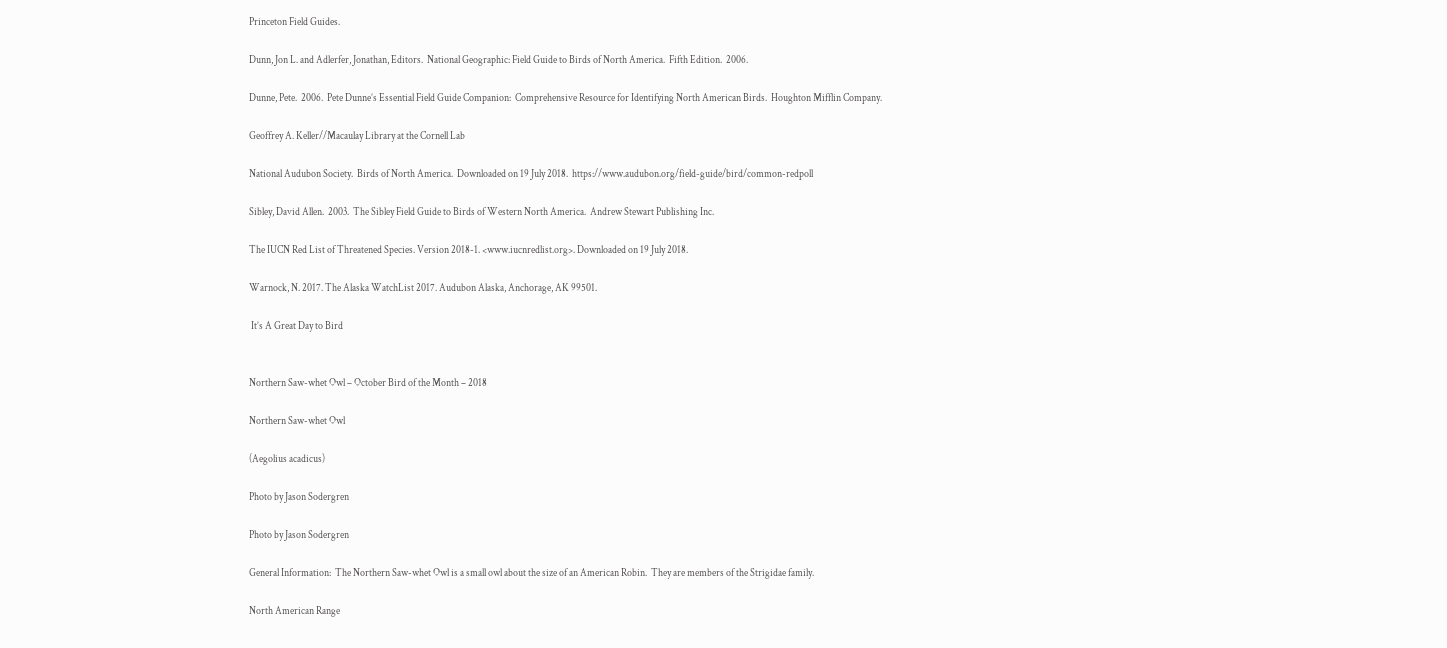Princeton Field Guides.

Dunn, Jon L. and Adlerfer, Jonathan, Editors.  National Geographic: Field Guide to Birds of North America.  Fifth Edition.  2006.

Dunne, Pete.  2006.  Pete Dunne’s Essential Field Guide Companion:  Comprehensive Resource for Identifying North American Birds.  Houghton Mifflin Company.

Geoffrey A. Keller//Macaulay Library at the Cornell Lab

National Audubon Society.  Birds of North America.  Downloaded on 19 July 2018.  https://www.audubon.org/field-guide/bird/common-redpoll

Sibley, David Allen.  2003.  The Sibley Field Guide to Birds of Western North America.  Andrew Stewart Publishing Inc.

The IUCN Red List of Threatened Species. Version 2018-1. <www.iucnredlist.org>. Downloaded on 19 July 2018.

Warnock, N. 2017. The Alaska WatchList 2017. Audubon Alaska, Anchorage, AK 99501.

 It’s A Great Day to Bird


Northern Saw-whet Owl – October Bird of the Month – 2018

Northern Saw-whet Owl

(Aegolius acadicus)

Photo by Jason Sodergren

Photo by Jason Sodergren

General Information:  The Northern Saw-whet Owl is a small owl about the size of an American Robin.  They are members of the Strigidae family.

North American Range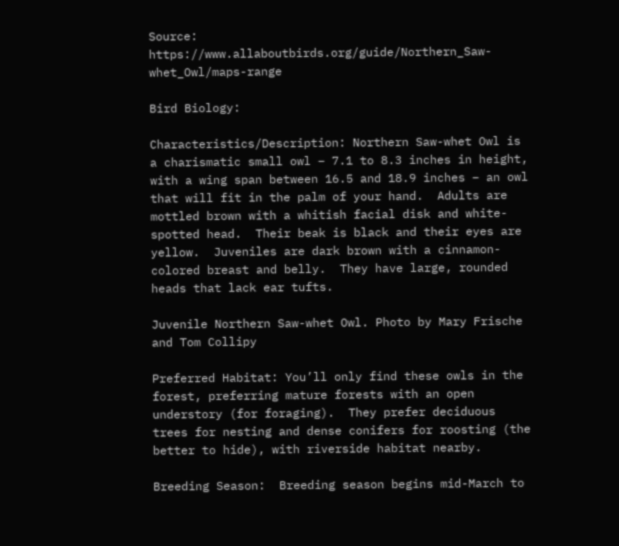Source: https://www.allaboutbirds.org/guide/Northern_Saw-whet_Owl/maps-range

Bird Biology:

Characteristics/Description: Northern Saw-whet Owl is a charismatic small owl – 7.1 to 8.3 inches in height, with a wing span between 16.5 and 18.9 inches – an owl that will fit in the palm of your hand.  Adults are mottled brown with a whitish facial disk and white-spotted head.  Their beak is black and their eyes are yellow.  Juveniles are dark brown with a cinnamon-colored breast and belly.  They have large, rounded heads that lack ear tufts.

Juvenile Northern Saw-whet Owl. Photo by Mary Frische and Tom Collipy

Preferred Habitat: You’ll only find these owls in the forest, preferring mature forests with an open understory (for foraging).  They prefer deciduous trees for nesting and dense conifers for roosting (the better to hide), with riverside habitat nearby.

Breeding Season:  Breeding season begins mid-March to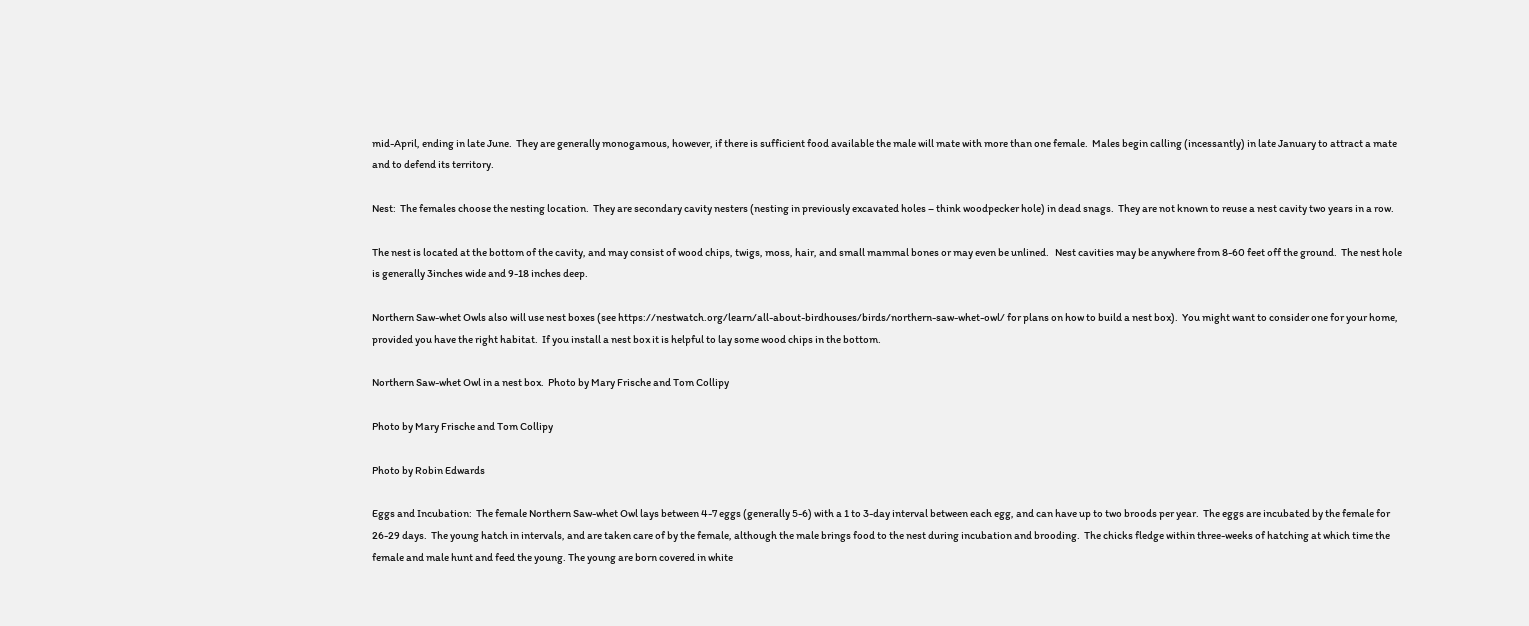mid-April, ending in late June.  They are generally monogamous, however, if there is sufficient food available the male will mate with more than one female.  Males begin calling (incessantly) in late January to attract a mate and to defend its territory.

Nest:  The females choose the nesting location.  They are secondary cavity nesters (nesting in previously excavated holes – think woodpecker hole) in dead snags.  They are not known to reuse a nest cavity two years in a row.

The nest is located at the bottom of the cavity, and may consist of wood chips, twigs, moss, hair, and small mammal bones or may even be unlined.   Nest cavities may be anywhere from 8-60 feet off the ground.  The nest hole is generally 3inches wide and 9-18 inches deep.

Northern Saw-whet Owls also will use nest boxes (see https://nestwatch.org/learn/all-about-birdhouses/birds/northern-saw-whet-owl/ for plans on how to build a nest box).  You might want to consider one for your home, provided you have the right habitat.  If you install a nest box it is helpful to lay some wood chips in the bottom.

Northern Saw-whet Owl in a nest box.  Photo by Mary Frische and Tom Collipy

Photo by Mary Frische and Tom Collipy

Photo by Robin Edwards

Eggs and Incubation:  The female Northern Saw-whet Owl lays between 4-7 eggs (generally 5-6) with a 1 to 3-day interval between each egg, and can have up to two broods per year.  The eggs are incubated by the female for 26-29 days.  The young hatch in intervals, and are taken care of by the female, although the male brings food to the nest during incubation and brooding.  The chicks fledge within three-weeks of hatching at which time the female and male hunt and feed the young. The young are born covered in white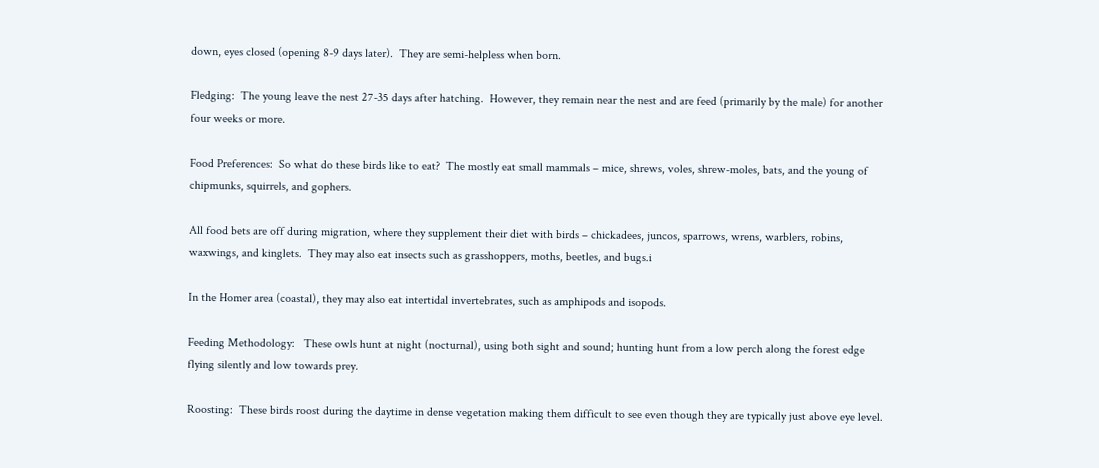down, eyes closed (opening 8-9 days later).  They are semi-helpless when born.

Fledging:  The young leave the nest 27-35 days after hatching.  However, they remain near the nest and are feed (primarily by the male) for another four weeks or more.

Food Preferences:  So what do these birds like to eat?  The mostly eat small mammals – mice, shrews, voles, shrew-moles, bats, and the young of chipmunks, squirrels, and gophers.

All food bets are off during migration, where they supplement their diet with birds – chickadees, juncos, sparrows, wrens, warblers, robins, waxwings, and kinglets.  They may also eat insects such as grasshoppers, moths, beetles, and bugs.i

In the Homer area (coastal), they may also eat intertidal invertebrates, such as amphipods and isopods.

Feeding Methodology:   These owls hunt at night (nocturnal), using both sight and sound; hunting hunt from a low perch along the forest edge flying silently and low towards prey.

Roosting:  These birds roost during the daytime in dense vegetation making them difficult to see even though they are typically just above eye level.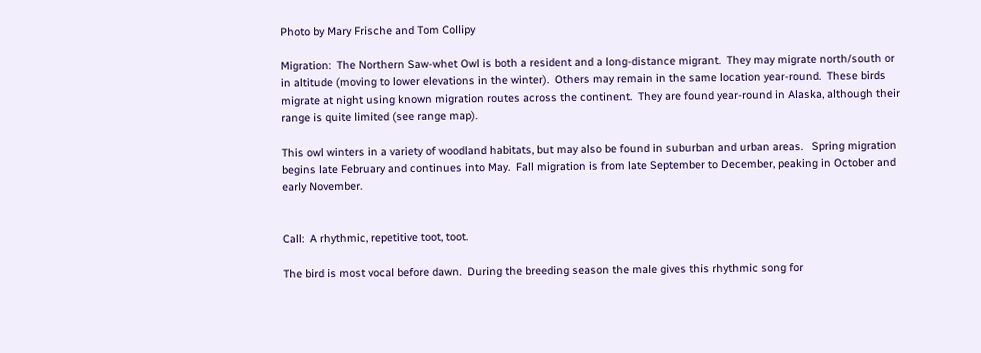Photo by Mary Frische and Tom Collipy

Migration:  The Northern Saw-whet Owl is both a resident and a long-distance migrant.  They may migrate north/south or in altitude (moving to lower elevations in the winter).  Others may remain in the same location year-round.  These birds migrate at night using known migration routes across the continent.  They are found year-round in Alaska, although their range is quite limited (see range map).

This owl winters in a variety of woodland habitats, but may also be found in suburban and urban areas.   Spring migration begins late February and continues into May.  Fall migration is from late September to December, peaking in October and early November.


Call:  A rhythmic, repetitive toot, toot.

The bird is most vocal before dawn.  During the breeding season the male gives this rhythmic song for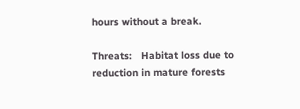hours without a break.

Threats:   Habitat loss due to reduction in mature forests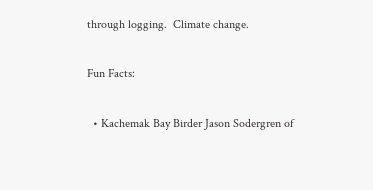through logging.  Climate change.

Fun Facts:

  • Kachemak Bay Birder Jason Sodergren of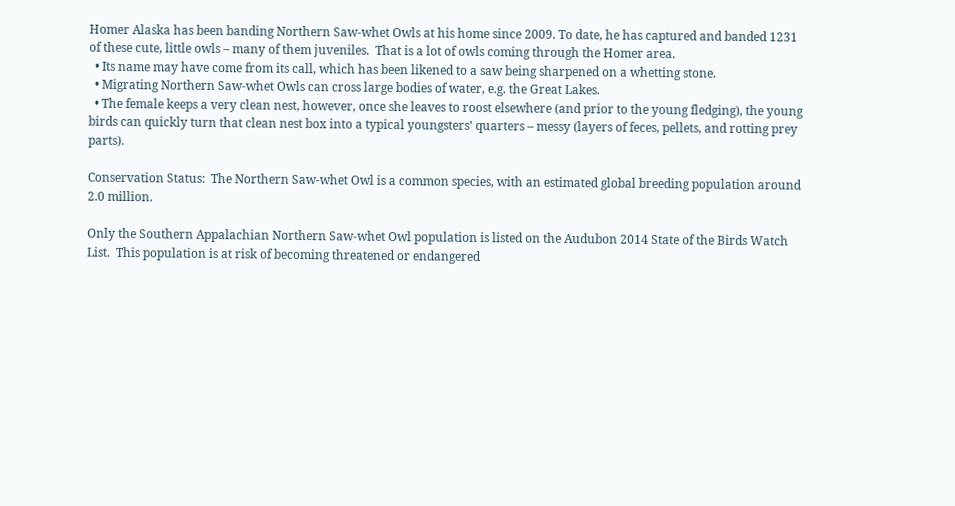Homer Alaska has been banding Northern Saw-whet Owls at his home since 2009. To date, he has captured and banded 1231 of these cute, little owls – many of them juveniles.  That is a lot of owls coming through the Homer area.
  • Its name may have come from its call, which has been likened to a saw being sharpened on a whetting stone.
  • Migrating Northern Saw-whet Owls can cross large bodies of water, e.g. the Great Lakes.
  • The female keeps a very clean nest, however, once she leaves to roost elsewhere (and prior to the young fledging), the young birds can quickly turn that clean nest box into a typical youngsters’ quarters – messy (layers of feces, pellets, and rotting prey parts).

Conservation Status:  The Northern Saw-whet Owl is a common species, with an estimated global breeding population around 2.0 million.

Only the Southern Appalachian Northern Saw-whet Owl population is listed on the Audubon 2014 State of the Birds Watch List.  This population is at risk of becoming threatened or endangered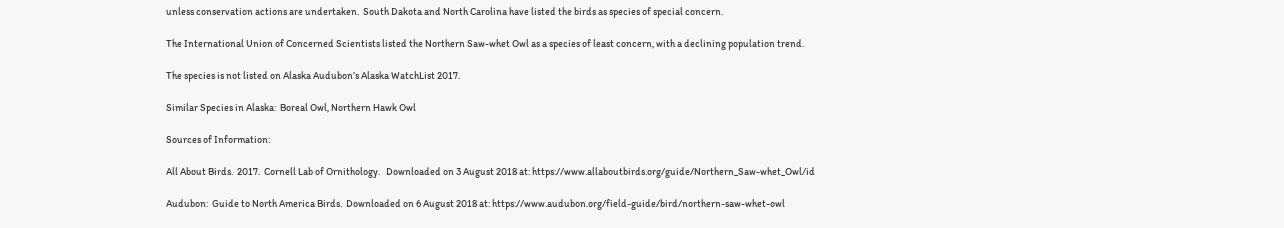unless conservation actions are undertaken.  South Dakota and North Carolina have listed the birds as species of special concern.

The International Union of Concerned Scientists listed the Northern Saw-whet Owl as a species of least concern, with a declining population trend.

The species is not listed on Alaska Audubon’s Alaska WatchList 2017.

Similar Species in Alaska:  Boreal Owl, Northern Hawk Owl

Sources of Information:

All About Birds.  2017.  Cornell Lab of Ornithology.   Downloaded on 3 August 2018 at: https://www.allaboutbirds.org/guide/Northern_Saw-whet_Owl/id

Audubon:  Guide to North America Birds.  Downloaded on 6 August 2018 at: https://www.audubon.org/field-guide/bird/northern-saw-whet-owl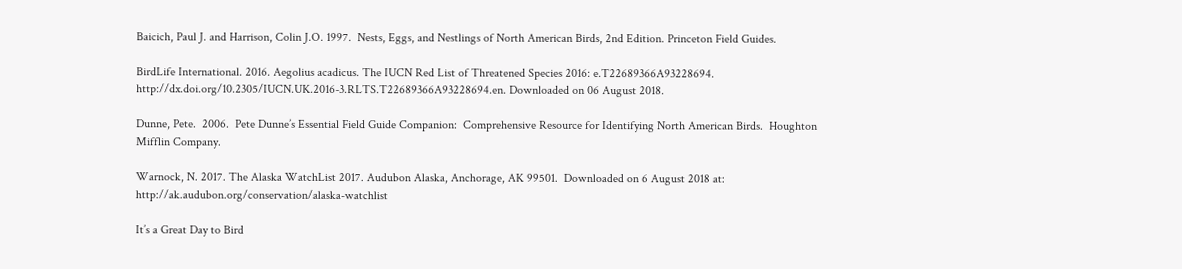Baicich, Paul J. and Harrison, Colin J.O. 1997.  Nests, Eggs, and Nestlings of North American Birds, 2nd Edition. Princeton Field Guides.

BirdLife International. 2016. Aegolius acadicus. The IUCN Red List of Threatened Species 2016: e.T22689366A93228694. http://dx.doi.org/10.2305/IUCN.UK.2016-3.RLTS.T22689366A93228694.en. Downloaded on 06 August 2018.

Dunne, Pete.  2006.  Pete Dunne’s Essential Field Guide Companion:  Comprehensive Resource for Identifying North American Birds.  Houghton Mifflin Company.

Warnock, N. 2017. The Alaska WatchList 2017. Audubon Alaska, Anchorage, AK 99501.  Downloaded on 6 August 2018 at: http://ak.audubon.org/conservation/alaska-watchlist

It’s a Great Day to Bird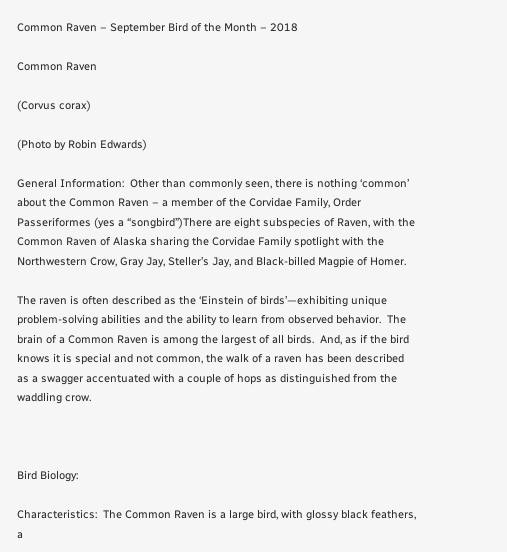Common Raven – September Bird of the Month – 2018

Common Raven

(Corvus corax)

(Photo by Robin Edwards)

General Information:  Other than commonly seen, there is nothing ‘common’ about the Common Raven – a member of the Corvidae Family, Order Passeriformes (yes a “songbird”)There are eight subspecies of Raven, with the Common Raven of Alaska sharing the Corvidae Family spotlight with the Northwestern Crow, Gray Jay, Steller’s Jay, and Black-billed Magpie of Homer.

The raven is often described as the ‘Einstein of birds’—exhibiting unique problem-solving abilities and the ability to learn from observed behavior.  The brain of a Common Raven is among the largest of all birds.  And, as if the bird knows it is special and not common, the walk of a raven has been described as a swagger accentuated with a couple of hops as distinguished from the waddling crow.



Bird Biology:

Characteristics:  The Common Raven is a large bird, with glossy black feathers, a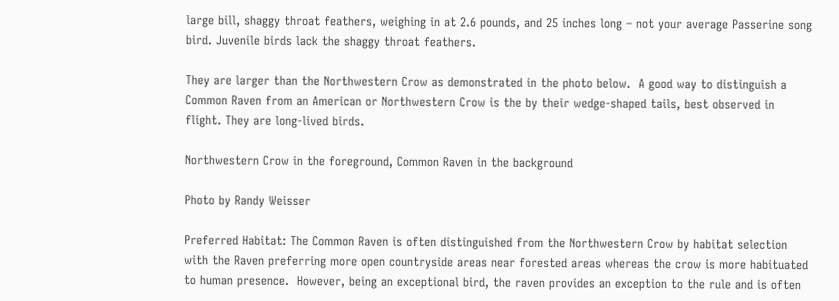large bill, shaggy throat feathers, weighing in at 2.6 pounds, and 25 inches long – not your average Passerine song bird. Juvenile birds lack the shaggy throat feathers.

They are larger than the Northwestern Crow as demonstrated in the photo below.  A good way to distinguish a Common Raven from an American or Northwestern Crow is the by their wedge-shaped tails, best observed in flight. They are long-lived birds.

Northwestern Crow in the foreground, Common Raven in the background

Photo by Randy Weisser

Preferred Habitat: The Common Raven is often distinguished from the Northwestern Crow by habitat selection with the Raven preferring more open countryside areas near forested areas whereas the crow is more habituated to human presence.  However, being an exceptional bird, the raven provides an exception to the rule and is often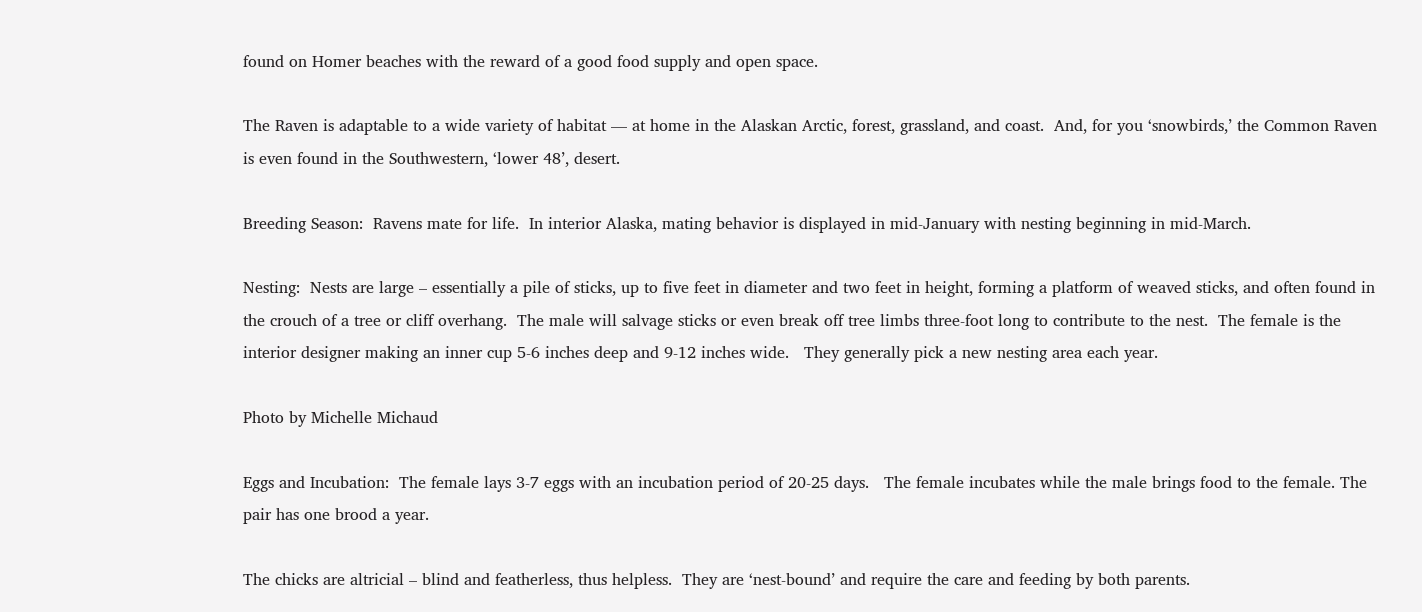found on Homer beaches with the reward of a good food supply and open space.

The Raven is adaptable to a wide variety of habitat — at home in the Alaskan Arctic, forest, grassland, and coast.  And, for you ‘snowbirds,’ the Common Raven is even found in the Southwestern, ‘lower 48’, desert.

Breeding Season:  Ravens mate for life.  In interior Alaska, mating behavior is displayed in mid-January with nesting beginning in mid-March.

Nesting:  Nests are large – essentially a pile of sticks, up to five feet in diameter and two feet in height, forming a platform of weaved sticks, and often found in the crouch of a tree or cliff overhang.  The male will salvage sticks or even break off tree limbs three-foot long to contribute to the nest.  The female is the interior designer making an inner cup 5-6 inches deep and 9-12 inches wide.   They generally pick a new nesting area each year.

Photo by Michelle Michaud

Eggs and Incubation:  The female lays 3-7 eggs with an incubation period of 20-25 days.   The female incubates while the male brings food to the female. The pair has one brood a year.

The chicks are altricial – blind and featherless, thus helpless.  They are ‘nest-bound’ and require the care and feeding by both parents.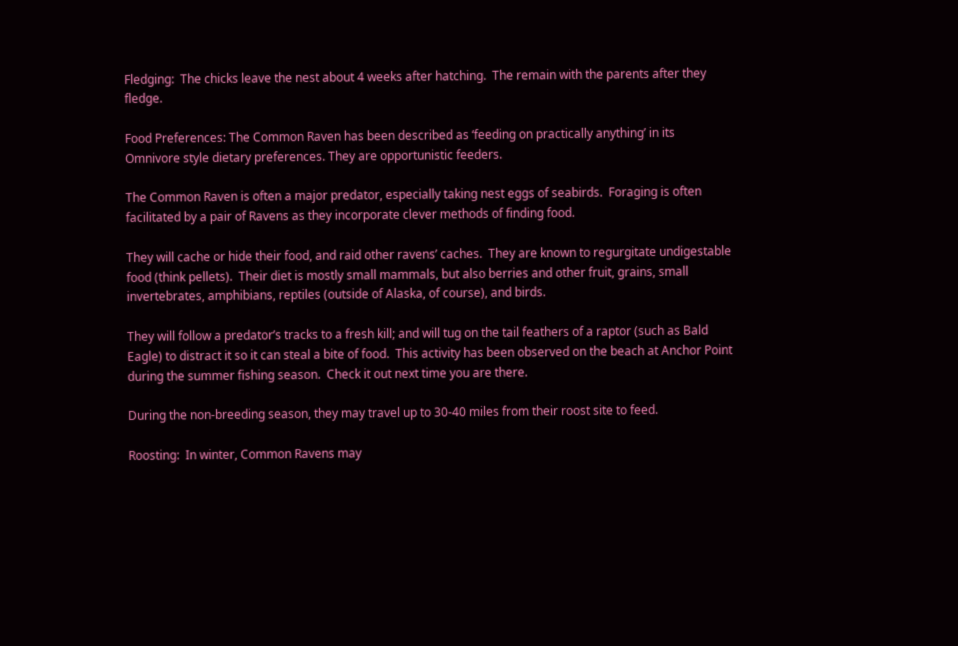Fledging:  The chicks leave the nest about 4 weeks after hatching.  The remain with the parents after they fledge.

Food Preferences: The Common Raven has been described as ‘feeding on practically anything’ in its Omnivore style dietary preferences. They are opportunistic feeders.

The Common Raven is often a major predator, especially taking nest eggs of seabirds.  Foraging is often facilitated by a pair of Ravens as they incorporate clever methods of finding food.

They will cache or hide their food, and raid other ravens’ caches.  They are known to regurgitate undigestable food (think pellets).  Their diet is mostly small mammals, but also berries and other fruit, grains, small invertebrates, amphibians, reptiles (outside of Alaska, of course), and birds.

They will follow a predator’s tracks to a fresh kill; and will tug on the tail feathers of a raptor (such as Bald Eagle) to distract it so it can steal a bite of food.  This activity has been observed on the beach at Anchor Point during the summer fishing season.  Check it out next time you are there.

During the non-breeding season, they may travel up to 30-40 miles from their roost site to feed.

Roosting:  In winter, Common Ravens may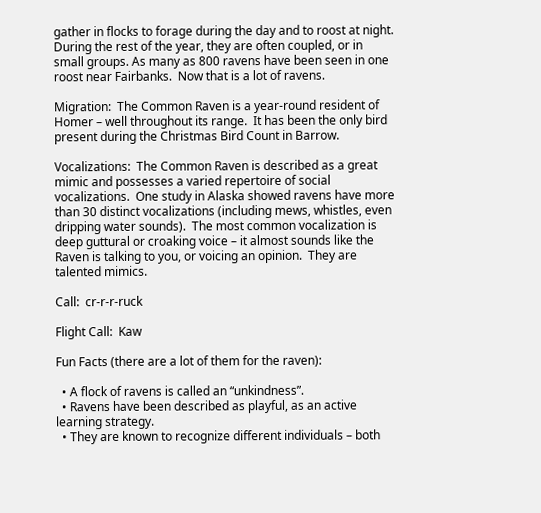gather in flocks to forage during the day and to roost at night. During the rest of the year, they are often coupled, or in small groups. As many as 800 ravens have been seen in one roost near Fairbanks.  Now that is a lot of ravens.

Migration:  The Common Raven is a year-round resident of Homer – well throughout its range.  It has been the only bird present during the Christmas Bird Count in Barrow.

Vocalizations:  The Common Raven is described as a great mimic and possesses a varied repertoire of social vocalizations.  One study in Alaska showed ravens have more than 30 distinct vocalizations (including mews, whistles, even dripping water sounds).  The most common vocalization is deep guttural or croaking voice – it almost sounds like the Raven is talking to you, or voicing an opinion.  They are talented mimics.

Call:  cr-r-r-ruck

Flight Call:  Kaw

Fun Facts (there are a lot of them for the raven):

  • A flock of ravens is called an “unkindness”.
  • Ravens have been described as playful, as an active learning strategy.
  • They are known to recognize different individuals – both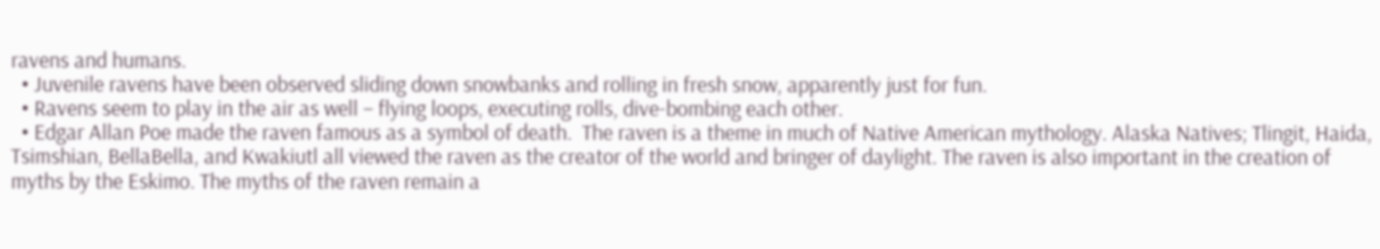ravens and humans.
  • Juvenile ravens have been observed sliding down snowbanks and rolling in fresh snow, apparently just for fun.
  • Ravens seem to play in the air as well – flying loops, executing rolls, dive-bombing each other.
  • Edgar Allan Poe made the raven famous as a symbol of death.  The raven is a theme in much of Native American mythology. Alaska Natives; Tlingit, Haida, Tsimshian, BellaBella, and Kwakiutl all viewed the raven as the creator of the world and bringer of daylight. The raven is also important in the creation of myths by the Eskimo. The myths of the raven remain a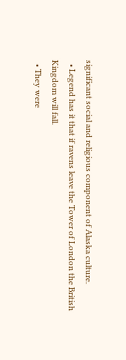significant social and religious component of Alaska culture.
  • Legend has it that if ravens leave the Tower of London the British Kingdom will fall.
  • They were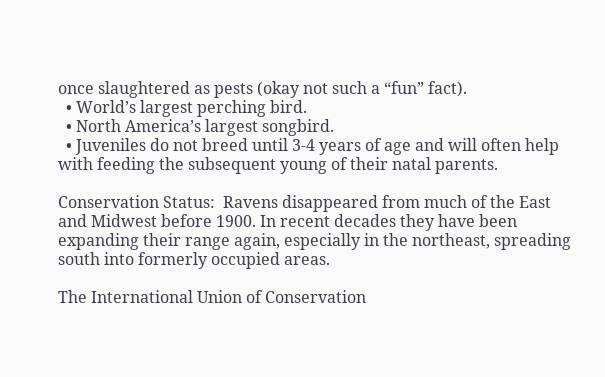once slaughtered as pests (okay not such a “fun” fact).
  • World’s largest perching bird.
  • North America’s largest songbird.
  • Juveniles do not breed until 3-4 years of age and will often help with feeding the subsequent young of their natal parents.

Conservation Status:  Ravens disappeared from much of the East and Midwest before 1900. In recent decades they have been expanding their range again, especially in the northeast, spreading south into formerly occupied areas.

The International Union of Conservation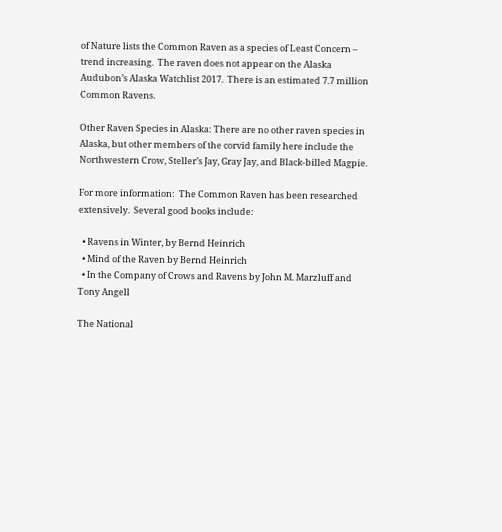of Nature lists the Common Raven as a species of Least Concern – trend increasing.  The raven does not appear on the Alaska Audubon’s Alaska Watchlist 2017.  There is an estimated 7.7 million Common Ravens.

Other Raven Species in Alaska: There are no other raven species in Alaska, but other members of the corvid family here include the Northwestern Crow, Steller’s Jay, Gray Jay, and Black-billed Magpie.

For more information:  The Common Raven has been researched extensively.  Several good books include:

  • Ravens in Winter, by Bernd Heinrich
  • Mind of the Raven by Bernd Heinrich
  • In the Company of Crows and Ravens by John M. Marzluff and Tony Angell

The National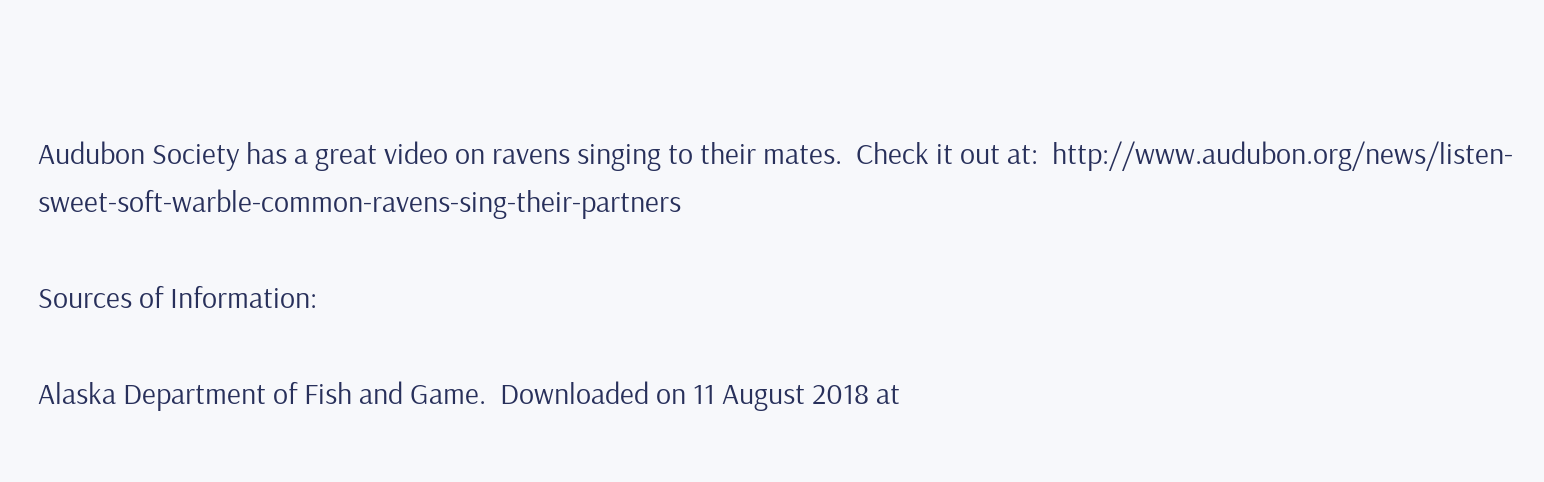Audubon Society has a great video on ravens singing to their mates.  Check it out at:  http://www.audubon.org/news/listen-sweet-soft-warble-common-ravens-sing-their-partners

Sources of Information:

Alaska Department of Fish and Game.  Downloaded on 11 August 2018 at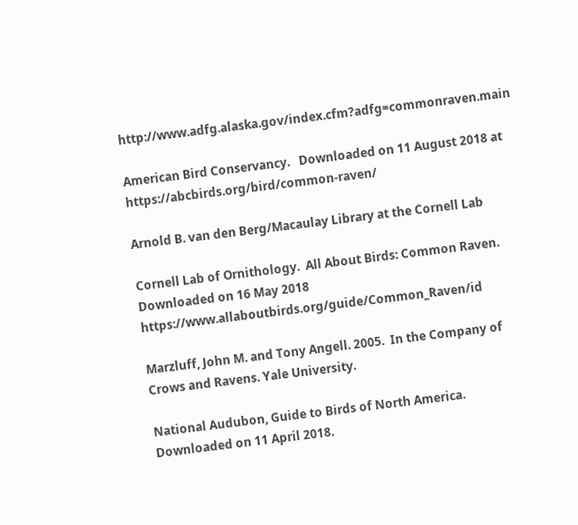http://www.adfg.alaska.gov/index.cfm?adfg=commonraven.main

American Bird Conservancy.   Downloaded on 11 August 2018 at https://abcbirds.org/bird/common-raven/

Arnold B. van den Berg/Macaulay Library at the Cornell Lab

Cornell Lab of Ornithology.  All About Birds: Common Raven.  Downloaded on 16 May 2018 https://www.allaboutbirds.org/guide/Common_Raven/id

Marzluff, John M. and Tony Angell. 2005.  In the Company of Crows and Ravens. Yale University.

National Audubon, Guide to Birds of North America.  Downloaded on 11 April 2018.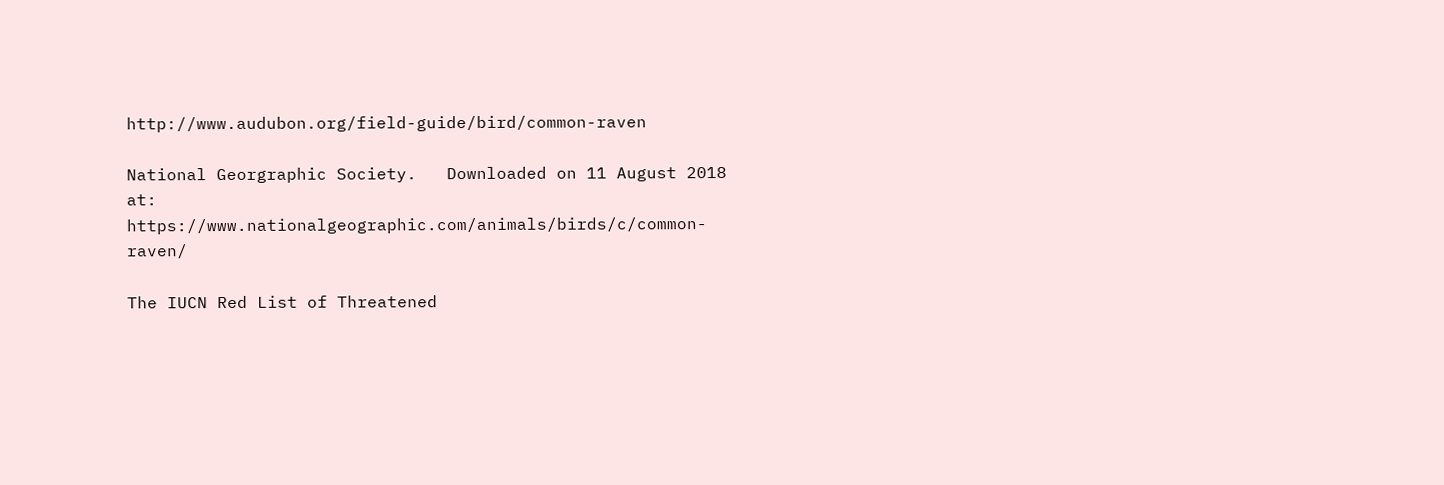http://www.audubon.org/field-guide/bird/common-raven

National Georgraphic Society.   Downloaded on 11 August 2018 at: https://www.nationalgeographic.com/animals/birds/c/common-raven/

The IUCN Red List of Threatened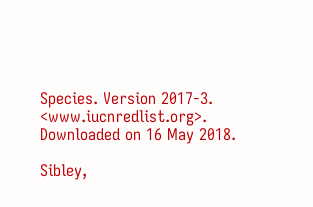Species. Version 2017-3. <www.iucnredlist.org>. Downloaded on 16 May 2018.

Sibley,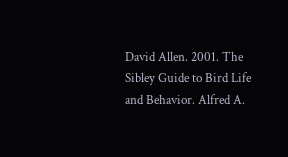David Allen. 2001. The Sibley Guide to Bird Life and Behavior. Alfred A.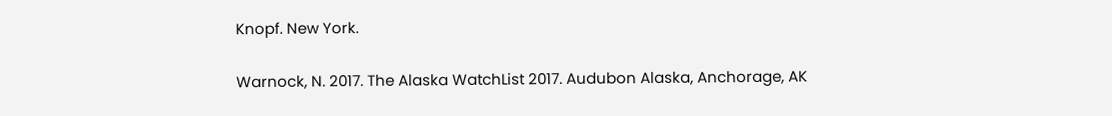Knopf. New York.

Warnock, N. 2017. The Alaska WatchList 2017. Audubon Alaska, Anchorage, AK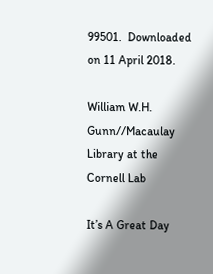99501.  Downloaded on 11 April 2018.

William W.H. Gunn//Macaulay Library at the Cornell Lab

It’s A Great Day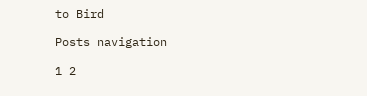to Bird

Posts navigation

1 2